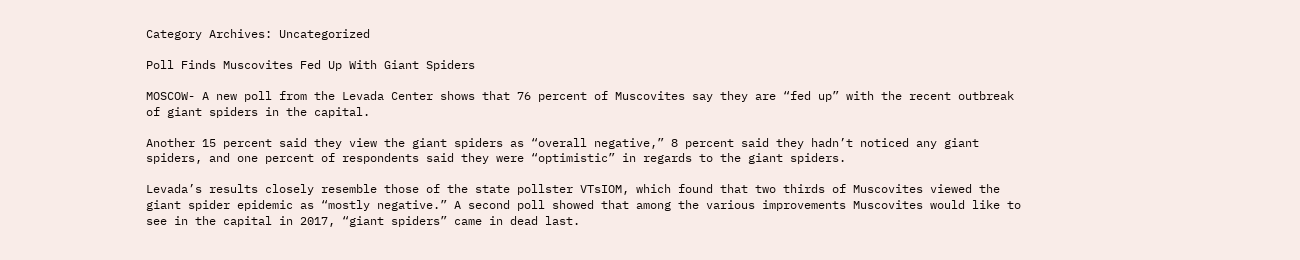Category Archives: Uncategorized

Poll Finds Muscovites Fed Up With Giant Spiders

MOSCOW- A new poll from the Levada Center shows that 76 percent of Muscovites say they are “fed up” with the recent outbreak of giant spiders in the capital.

Another 15 percent said they view the giant spiders as “overall negative,” 8 percent said they hadn’t noticed any giant spiders, and one percent of respondents said they were “optimistic” in regards to the giant spiders.

Levada’s results closely resemble those of the state pollster VTsIOM, which found that two thirds of Muscovites viewed the giant spider epidemic as “mostly negative.” A second poll showed that among the various improvements Muscovites would like to see in the capital in 2017, “giant spiders” came in dead last.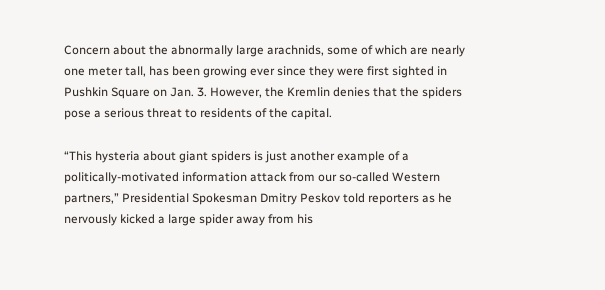Concern about the abnormally large arachnids, some of which are nearly one meter tall, has been growing ever since they were first sighted in Pushkin Square on Jan. 3. However, the Kremlin denies that the spiders pose a serious threat to residents of the capital.

“This hysteria about giant spiders is just another example of a politically-motivated information attack from our so-called Western partners,” Presidential Spokesman Dmitry Peskov told reporters as he nervously kicked a large spider away from his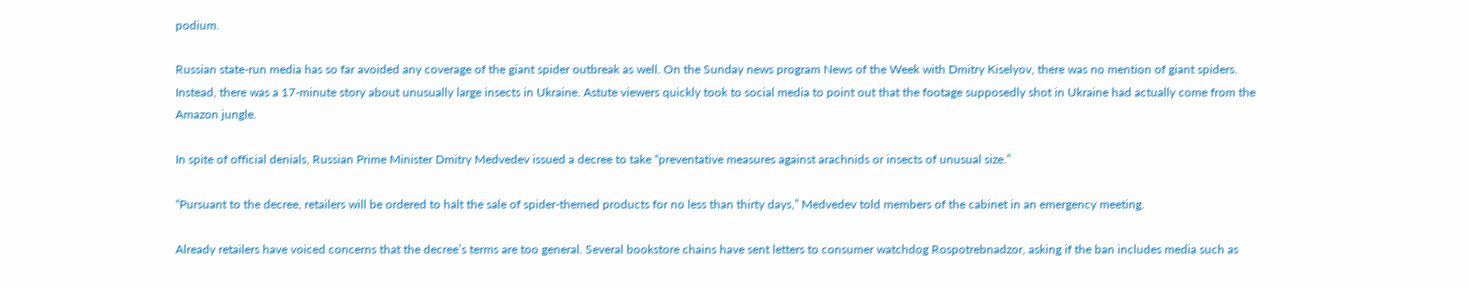podium.

Russian state-run media has so far avoided any coverage of the giant spider outbreak as well. On the Sunday news program News of the Week with Dmitry Kiselyov, there was no mention of giant spiders. Instead, there was a 17-minute story about unusually large insects in Ukraine. Astute viewers quickly took to social media to point out that the footage supposedly shot in Ukraine had actually come from the Amazon jungle.

In spite of official denials, Russian Prime Minister Dmitry Medvedev issued a decree to take “preventative measures against arachnids or insects of unusual size.”

“Pursuant to the decree, retailers will be ordered to halt the sale of spider-themed products for no less than thirty days,” Medvedev told members of the cabinet in an emergency meeting.

Already retailers have voiced concerns that the decree’s terms are too general. Several bookstore chains have sent letters to consumer watchdog Rospotrebnadzor, asking if the ban includes media such as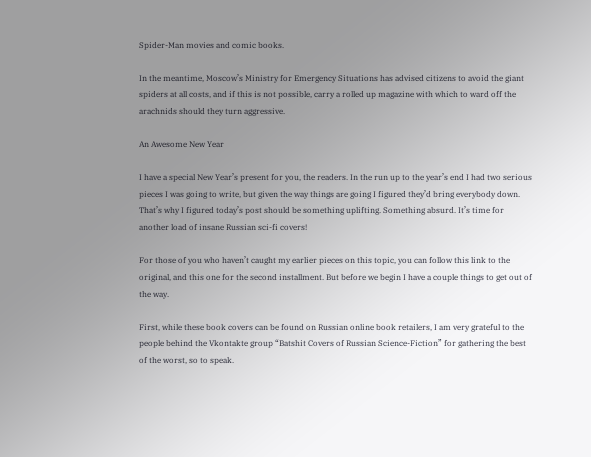Spider-Man movies and comic books.

In the meantime, Moscow’s Ministry for Emergency Situations has advised citizens to avoid the giant spiders at all costs, and if this is not possible, carry a rolled up magazine with which to ward off the arachnids should they turn aggressive.

An Awesome New Year

I have a special New Year’s present for you, the readers. In the run up to the year’s end I had two serious pieces I was going to write, but given the way things are going I figured they’d bring everybody down. That’s why I figured today’s post should be something uplifting. Something absurd. It’s time for another load of insane Russian sci-fi covers!

For those of you who haven’t caught my earlier pieces on this topic, you can follow this link to the original, and this one for the second installment. But before we begin I have a couple things to get out of the way.

First, while these book covers can be found on Russian online book retailers, I am very grateful to the people behind the Vkontakte group “Batshit Covers of Russian Science-Fiction” for gathering the best of the worst, so to speak.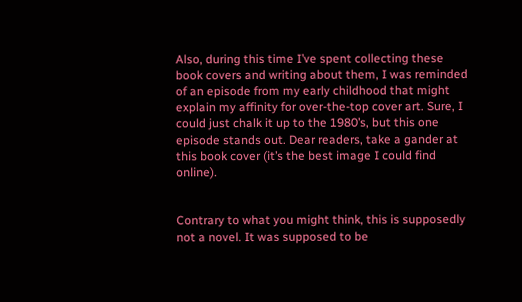Also, during this time I’ve spent collecting these book covers and writing about them, I was reminded of an episode from my early childhood that might explain my affinity for over-the-top cover art. Sure, I could just chalk it up to the 1980’s, but this one episode stands out. Dear readers, take a gander at this book cover (it’s the best image I could find online).


Contrary to what you might think, this is supposedly not a novel. It was supposed to be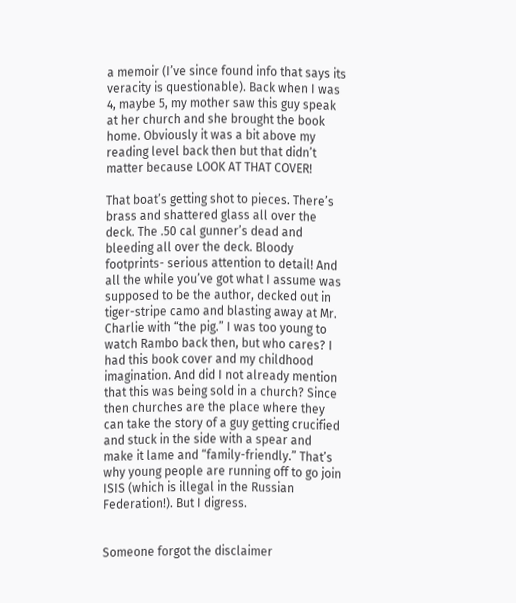a memoir (I’ve since found info that says its veracity is questionable). Back when I was 4, maybe 5, my mother saw this guy speak at her church and she brought the book home. Obviously it was a bit above my reading level back then but that didn’t matter because LOOK AT THAT COVER!

That boat’s getting shot to pieces. There’s brass and shattered glass all over the deck. The .50 cal gunner’s dead and bleeding all over the deck. Bloody footprints- serious attention to detail! And all the while you’ve got what I assume was supposed to be the author, decked out in tiger-stripe camo and blasting away at Mr. Charlie with “the pig.” I was too young to watch Rambo back then, but who cares? I had this book cover and my childhood imagination. And did I not already mention that this was being sold in a church? Since then churches are the place where they can take the story of a guy getting crucified and stuck in the side with a spear and make it lame and “family-friendly.” That’s why young people are running off to go join ISIS (which is illegal in the Russian Federation!). But I digress.


Someone forgot the disclaimer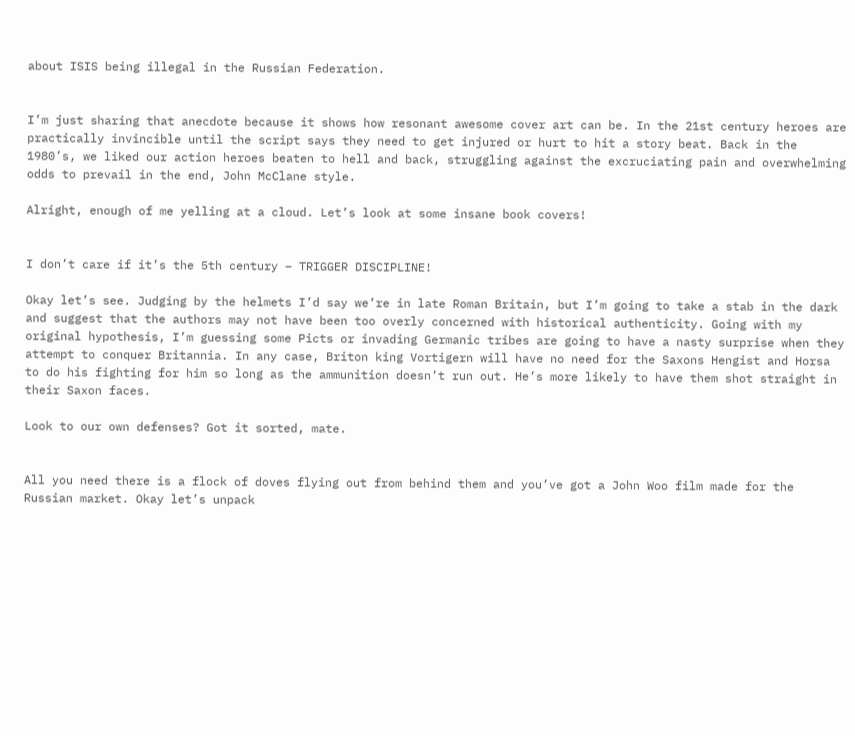about ISIS being illegal in the Russian Federation.


I’m just sharing that anecdote because it shows how resonant awesome cover art can be. In the 21st century heroes are practically invincible until the script says they need to get injured or hurt to hit a story beat. Back in the 1980’s, we liked our action heroes beaten to hell and back, struggling against the excruciating pain and overwhelming odds to prevail in the end, John McClane style.

Alright, enough of me yelling at a cloud. Let’s look at some insane book covers!


I don’t care if it’s the 5th century – TRIGGER DISCIPLINE!

Okay let’s see. Judging by the helmets I’d say we’re in late Roman Britain, but I’m going to take a stab in the dark and suggest that the authors may not have been too overly concerned with historical authenticity. Going with my original hypothesis, I’m guessing some Picts or invading Germanic tribes are going to have a nasty surprise when they attempt to conquer Britannia. In any case, Briton king Vortigern will have no need for the Saxons Hengist and Horsa to do his fighting for him so long as the ammunition doesn’t run out. He’s more likely to have them shot straight in their Saxon faces.

Look to our own defenses? Got it sorted, mate.


All you need there is a flock of doves flying out from behind them and you’ve got a John Woo film made for the Russian market. Okay let’s unpack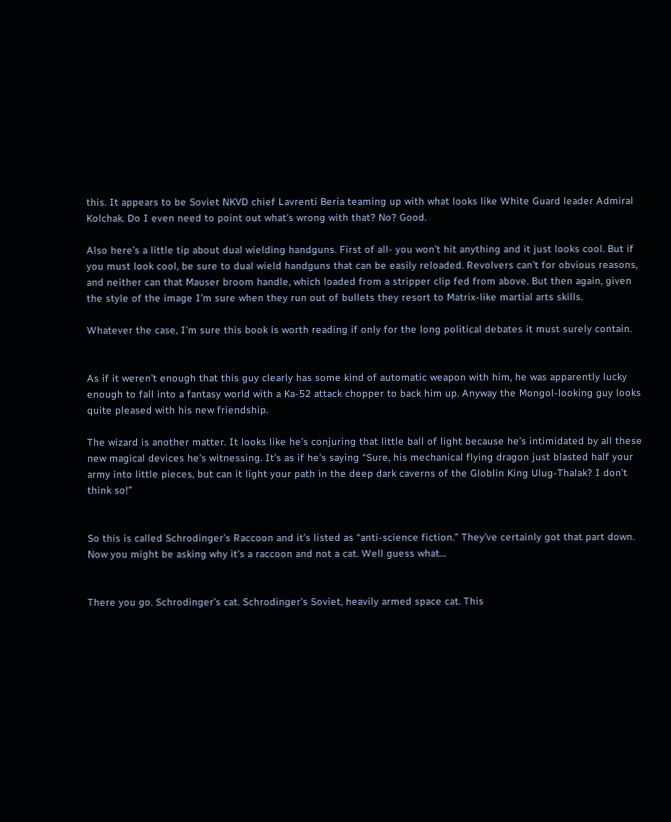this. It appears to be Soviet NKVD chief Lavrenti Beria teaming up with what looks like White Guard leader Admiral Kolchak. Do I even need to point out what’s wrong with that? No? Good.

Also here’s a little tip about dual wielding handguns. First of all- you won’t hit anything and it just looks cool. But if you must look cool, be sure to dual wield handguns that can be easily reloaded. Revolvers can’t for obvious reasons, and neither can that Mauser broom handle, which loaded from a stripper clip fed from above. But then again, given the style of the image I’m sure when they run out of bullets they resort to Matrix-like martial arts skills.

Whatever the case, I’m sure this book is worth reading if only for the long political debates it must surely contain.


As if it weren’t enough that this guy clearly has some kind of automatic weapon with him, he was apparently lucky enough to fall into a fantasy world with a Ka-52 attack chopper to back him up. Anyway the Mongol-looking guy looks quite pleased with his new friendship.

The wizard is another matter. It looks like he’s conjuring that little ball of light because he’s intimidated by all these new magical devices he’s witnessing. It’s as if he’s saying “Sure, his mechanical flying dragon just blasted half your army into little pieces, but can it light your path in the deep dark caverns of the Globlin King Ulug-Thalak? I don’t think so!”


So this is called Schrodinger’s Raccoon and it’s listed as “anti-science fiction.” They’ve certainly got that part down. Now you might be asking why it’s a raccoon and not a cat. Well guess what…


There you go. Schrodinger’s cat. Schrodinger’s Soviet, heavily armed space cat. This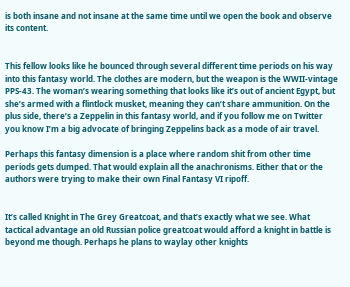is both insane and not insane at the same time until we open the book and observe its content.


This fellow looks like he bounced through several different time periods on his way into this fantasy world. The clothes are modern, but the weapon is the WWII-vintage PPS-43. The woman’s wearing something that looks like it’s out of ancient Egypt, but she’s armed with a flintlock musket, meaning they can’t share ammunition. On the plus side, there’s a Zeppelin in this fantasy world, and if you follow me on Twitter you know I’m a big advocate of bringing Zeppelins back as a mode of air travel.

Perhaps this fantasy dimension is a place where random shit from other time periods gets dumped. That would explain all the anachronisms. Either that or the authors were trying to make their own Final Fantasy VI ripoff.


It’s called Knight in The Grey Greatcoat, and that’s exactly what we see. What tactical advantage an old Russian police greatcoat would afford a knight in battle is beyond me though. Perhaps he plans to waylay other knights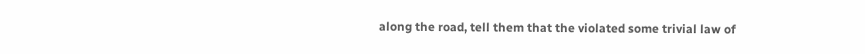along the road, tell them that the violated some trivial law of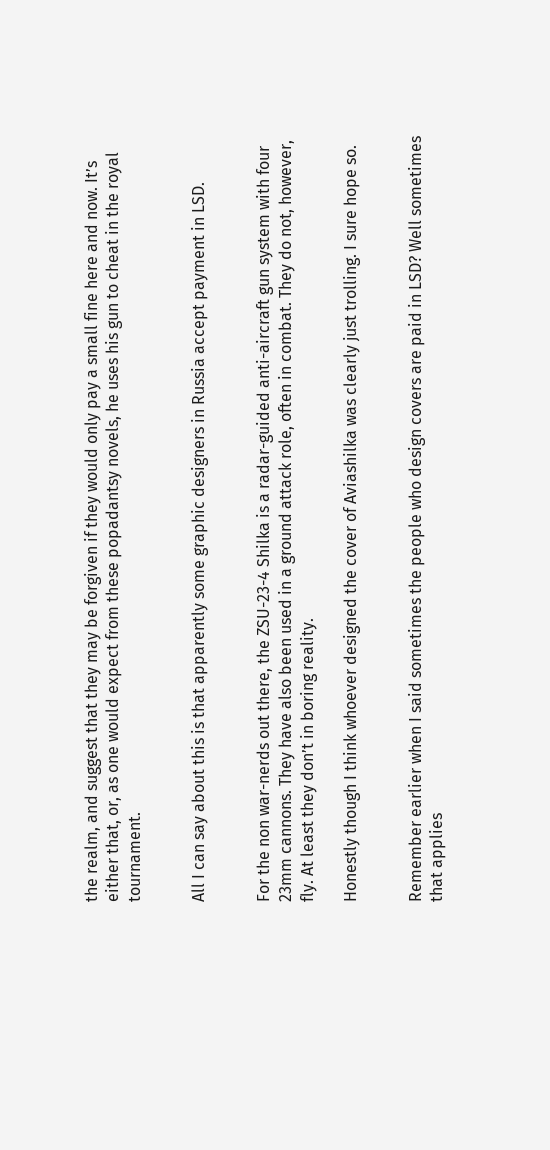the realm, and suggest that they may be forgiven if they would only pay a small fine here and now. It’s either that, or, as one would expect from these popadantsy novels, he uses his gun to cheat in the royal tournament.


All I can say about this is that apparently some graphic designers in Russia accept payment in LSD.


For the non war-nerds out there, the ZSU-23-4 Shilka is a radar-guided anti-aircraft gun system with four 23mm cannons. They have also been used in a ground attack role, often in combat. They do not, however, fly. At least they don’t in boring reality.

Honestly though I think whoever designed the cover of Aviashilka was clearly just trolling. I sure hope so.


Remember earlier when I said sometimes the people who design covers are paid in LSD? Well sometimes that applies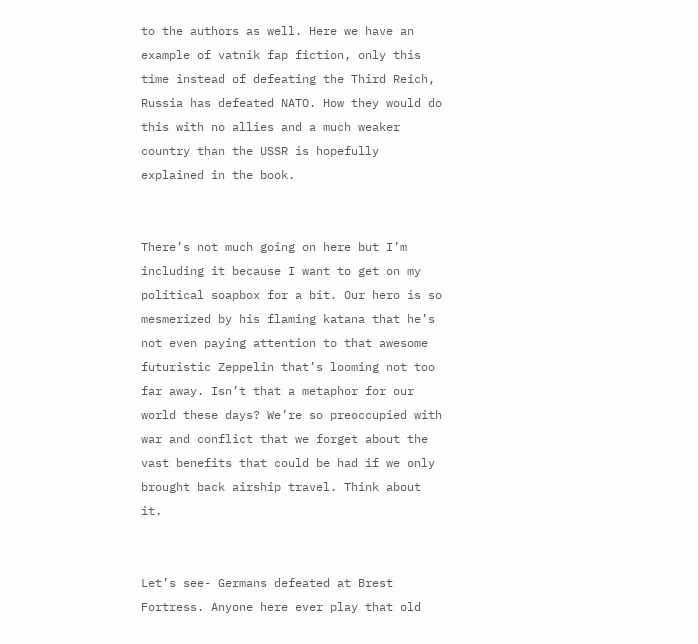to the authors as well. Here we have an example of vatnik fap fiction, only this time instead of defeating the Third Reich, Russia has defeated NATO. How they would do this with no allies and a much weaker country than the USSR is hopefully explained in the book.


There’s not much going on here but I’m including it because I want to get on my political soapbox for a bit. Our hero is so mesmerized by his flaming katana that he’s not even paying attention to that awesome futuristic Zeppelin that’s looming not too far away. Isn’t that a metaphor for our world these days? We’re so preoccupied with war and conflict that we forget about the vast benefits that could be had if we only brought back airship travel. Think about it.


Let’s see- Germans defeated at Brest Fortress. Anyone here ever play that old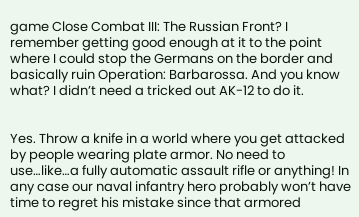game Close Combat III: The Russian Front? I remember getting good enough at it to the point where I could stop the Germans on the border and basically ruin Operation: Barbarossa. And you know what? I didn’t need a tricked out AK-12 to do it.


Yes. Throw a knife in a world where you get attacked by people wearing plate armor. No need to use…like…a fully automatic assault rifle or anything! In any case our naval infantry hero probably won’t have time to regret his mistake since that armored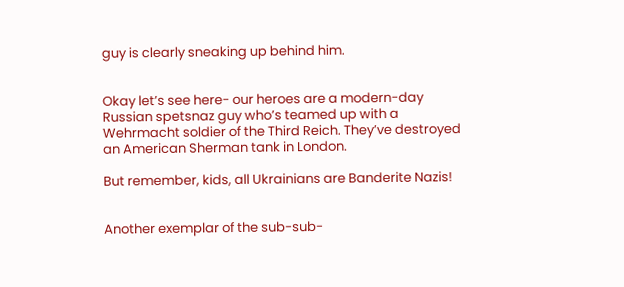guy is clearly sneaking up behind him.


Okay let’s see here- our heroes are a modern-day Russian spetsnaz guy who’s teamed up with a Wehrmacht soldier of the Third Reich. They’ve destroyed an American Sherman tank in London.

But remember, kids, all Ukrainians are Banderite Nazis!


Another exemplar of the sub-sub-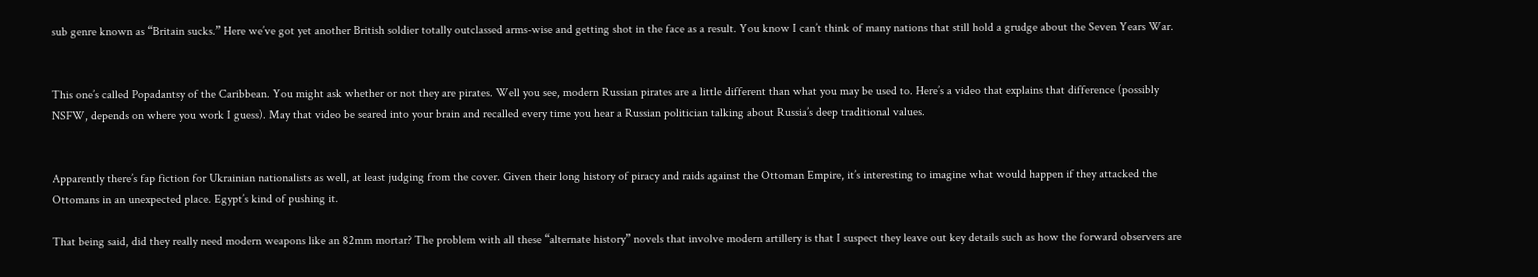sub genre known as “Britain sucks.” Here we’ve got yet another British soldier totally outclassed arms-wise and getting shot in the face as a result. You know I can’t think of many nations that still hold a grudge about the Seven Years War.


This one’s called Popadantsy of the Caribbean. You might ask whether or not they are pirates. Well you see, modern Russian pirates are a little different than what you may be used to. Here’s a video that explains that difference (possibly NSFW, depends on where you work I guess). May that video be seared into your brain and recalled every time you hear a Russian politician talking about Russia’s deep traditional values.


Apparently there’s fap fiction for Ukrainian nationalists as well, at least judging from the cover. Given their long history of piracy and raids against the Ottoman Empire, it’s interesting to imagine what would happen if they attacked the Ottomans in an unexpected place. Egypt’s kind of pushing it.

That being said, did they really need modern weapons like an 82mm mortar? The problem with all these “alternate history” novels that involve modern artillery is that I suspect they leave out key details such as how the forward observers are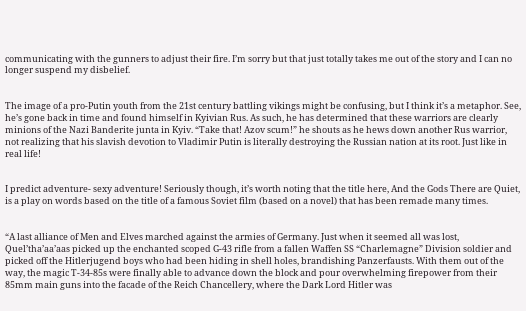communicating with the gunners to adjust their fire. I’m sorry but that just totally takes me out of the story and I can no longer suspend my disbelief.


The image of a pro-Putin youth from the 21st century battling vikings might be confusing, but I think it’s a metaphor. See, he’s gone back in time and found himself in Kyivian Rus. As such, he has determined that these warriors are clearly minions of the Nazi Banderite junta in Kyiv. “Take that! Azov scum!” he shouts as he hews down another Rus warrior, not realizing that his slavish devotion to Vladimir Putin is literally destroying the Russian nation at its root. Just like in real life!


I predict adventure- sexy adventure! Seriously though, it’s worth noting that the title here, And the Gods There are Quiet, is a play on words based on the title of a famous Soviet film (based on a novel) that has been remade many times.


“A last alliance of Men and Elves marched against the armies of Germany. Just when it seemed all was lost, Quel’tha’aa’aas picked up the enchanted scoped G-43 rifle from a fallen Waffen SS “Charlemagne” Division soldier and picked off the Hitlerjugend boys who had been hiding in shell holes, brandishing Panzerfausts. With them out of the way, the magic T-34-85s were finally able to advance down the block and pour overwhelming firepower from their 85mm main guns into the facade of the Reich Chancellery, where the Dark Lord Hitler was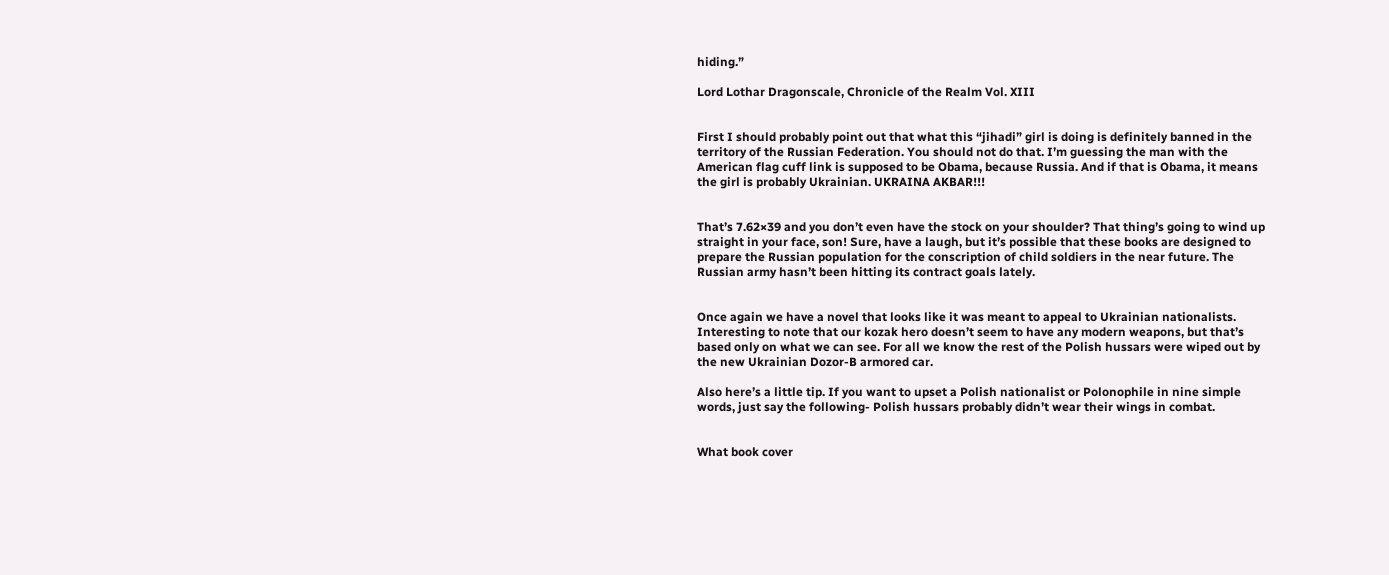hiding.”

Lord Lothar Dragonscale, Chronicle of the Realm Vol. XIII


First I should probably point out that what this “jihadi” girl is doing is definitely banned in the territory of the Russian Federation. You should not do that. I’m guessing the man with the American flag cuff link is supposed to be Obama, because Russia. And if that is Obama, it means the girl is probably Ukrainian. UKRAINA AKBAR!!!


That’s 7.62×39 and you don’t even have the stock on your shoulder? That thing’s going to wind up straight in your face, son! Sure, have a laugh, but it’s possible that these books are designed to prepare the Russian population for the conscription of child soldiers in the near future. The Russian army hasn’t been hitting its contract goals lately.


Once again we have a novel that looks like it was meant to appeal to Ukrainian nationalists. Interesting to note that our kozak hero doesn’t seem to have any modern weapons, but that’s based only on what we can see. For all we know the rest of the Polish hussars were wiped out by the new Ukrainian Dozor-B armored car.

Also here’s a little tip. If you want to upset a Polish nationalist or Polonophile in nine simple words, just say the following- Polish hussars probably didn’t wear their wings in combat.


What book cover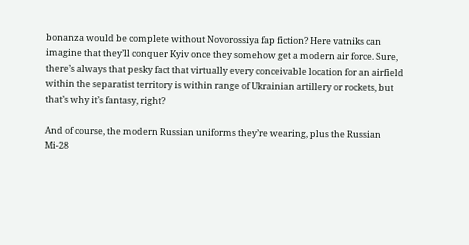bonanza would be complete without Novorossiya fap fiction? Here vatniks can imagine that they’ll conquer Kyiv once they somehow get a modern air force. Sure, there’s always that pesky fact that virtually every conceivable location for an airfield within the separatist territory is within range of Ukrainian artillery or rockets, but that’s why it’s fantasy, right?

And of course, the modern Russian uniforms they’re wearing, plus the Russian Mi-28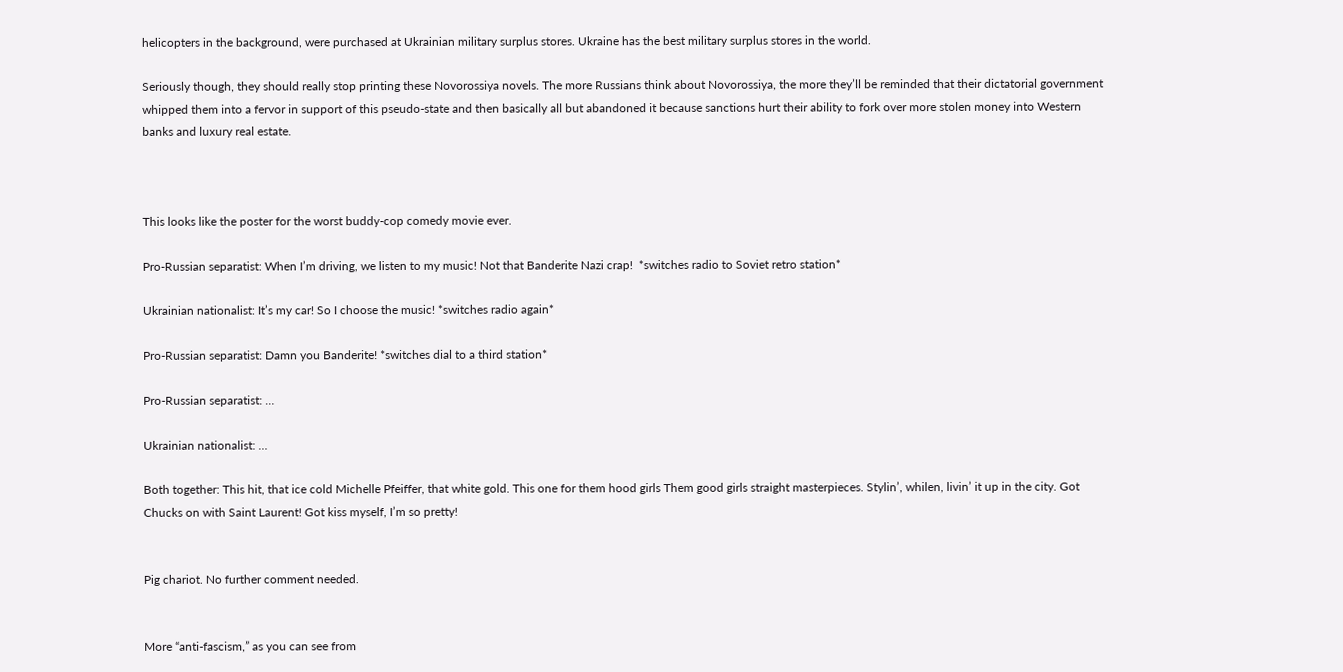helicopters in the background, were purchased at Ukrainian military surplus stores. Ukraine has the best military surplus stores in the world.

Seriously though, they should really stop printing these Novorossiya novels. The more Russians think about Novorossiya, the more they’ll be reminded that their dictatorial government whipped them into a fervor in support of this pseudo-state and then basically all but abandoned it because sanctions hurt their ability to fork over more stolen money into Western banks and luxury real estate.



This looks like the poster for the worst buddy-cop comedy movie ever.

Pro-Russian separatist: When I’m driving, we listen to my music! Not that Banderite Nazi crap!  *switches radio to Soviet retro station*

Ukrainian nationalist: It’s my car! So I choose the music! *switches radio again*

Pro-Russian separatist: Damn you Banderite! *switches dial to a third station*

Pro-Russian separatist: …

Ukrainian nationalist: …

Both together: This hit, that ice cold Michelle Pfeiffer, that white gold. This one for them hood girls Them good girls straight masterpieces. Stylin’, whilen, livin’ it up in the city. Got Chucks on with Saint Laurent! Got kiss myself, I’m so pretty!


Pig chariot. No further comment needed.


More “anti-fascism,” as you can see from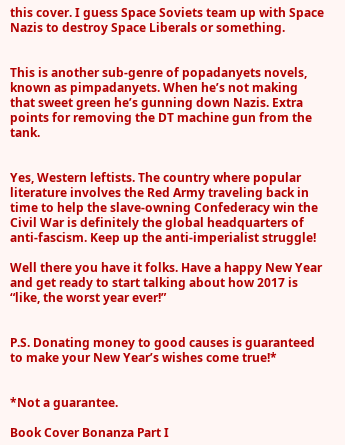this cover. I guess Space Soviets team up with Space Nazis to destroy Space Liberals or something.


This is another sub-genre of popadanyets novels, known as pimpadanyets. When he’s not making that sweet green he’s gunning down Nazis. Extra points for removing the DT machine gun from the tank.


Yes, Western leftists. The country where popular literature involves the Red Army traveling back in time to help the slave-owning Confederacy win the Civil War is definitely the global headquarters of anti-fascism. Keep up the anti-imperialist struggle!

Well there you have it folks. Have a happy New Year and get ready to start talking about how 2017 is “like, the worst year ever!”


P.S. Donating money to good causes is guaranteed to make your New Year’s wishes come true!*


*Not a guarantee.

Book Cover Bonanza Part I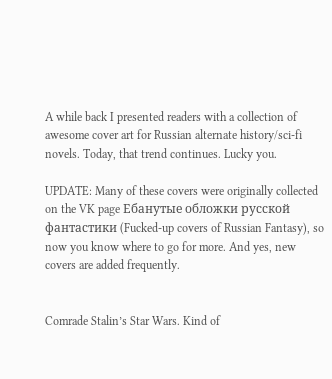A while back I presented readers with a collection of awesome cover art for Russian alternate history/sci-fi novels. Today, that trend continues. Lucky you.

UPDATE: Many of these covers were originally collected on the VK page Ебанутые обложки русской фантастики (Fucked-up covers of Russian Fantasy), so now you know where to go for more. And yes, new covers are added frequently.


Comrade Stalin’s Star Wars. Kind of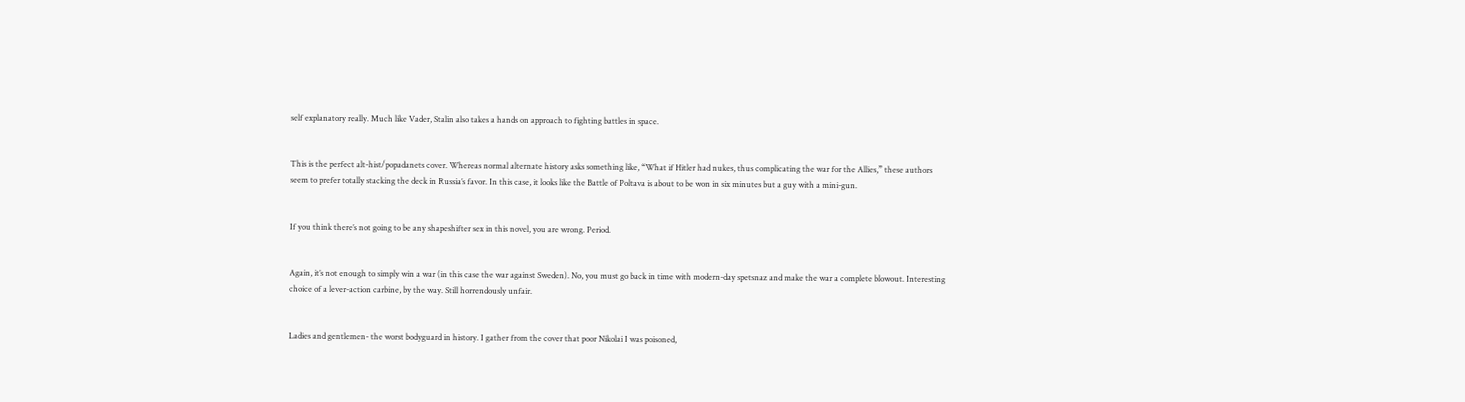self explanatory really. Much like Vader, Stalin also takes a hands on approach to fighting battles in space.


This is the perfect alt-hist/popadanets cover. Whereas normal alternate history asks something like, “What if Hitler had nukes, thus complicating the war for the Allies,” these authors seem to prefer totally stacking the deck in Russia’s favor. In this case, it looks like the Battle of Poltava is about to be won in six minutes but a guy with a mini-gun.


If you think there’s not going to be any shapeshifter sex in this novel, you are wrong. Period.


Again, it’s not enough to simply win a war (in this case the war against Sweden). No, you must go back in time with modern-day spetsnaz and make the war a complete blowout. Interesting choice of a lever-action carbine, by the way. Still horrendously unfair.


Ladies and gentlemen- the worst bodyguard in history. I gather from the cover that poor Nikolai I was poisoned,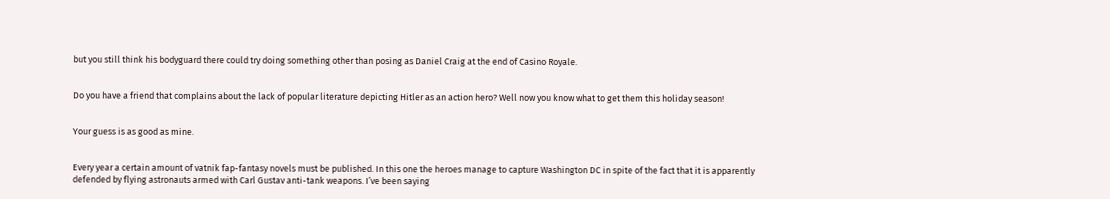but you still think his bodyguard there could try doing something other than posing as Daniel Craig at the end of Casino Royale.


Do you have a friend that complains about the lack of popular literature depicting Hitler as an action hero? Well now you know what to get them this holiday season!


Your guess is as good as mine.


Every year a certain amount of vatnik fap-fantasy novels must be published. In this one the heroes manage to capture Washington DC in spite of the fact that it is apparently defended by flying astronauts armed with Carl Gustav anti-tank weapons. I’ve been saying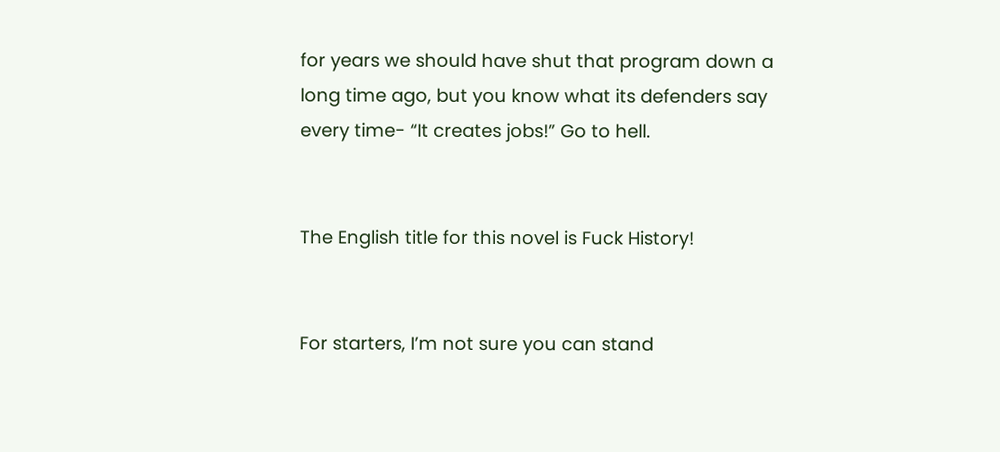for years we should have shut that program down a long time ago, but you know what its defenders say every time- “It creates jobs!” Go to hell.


The English title for this novel is Fuck History!


For starters, I’m not sure you can stand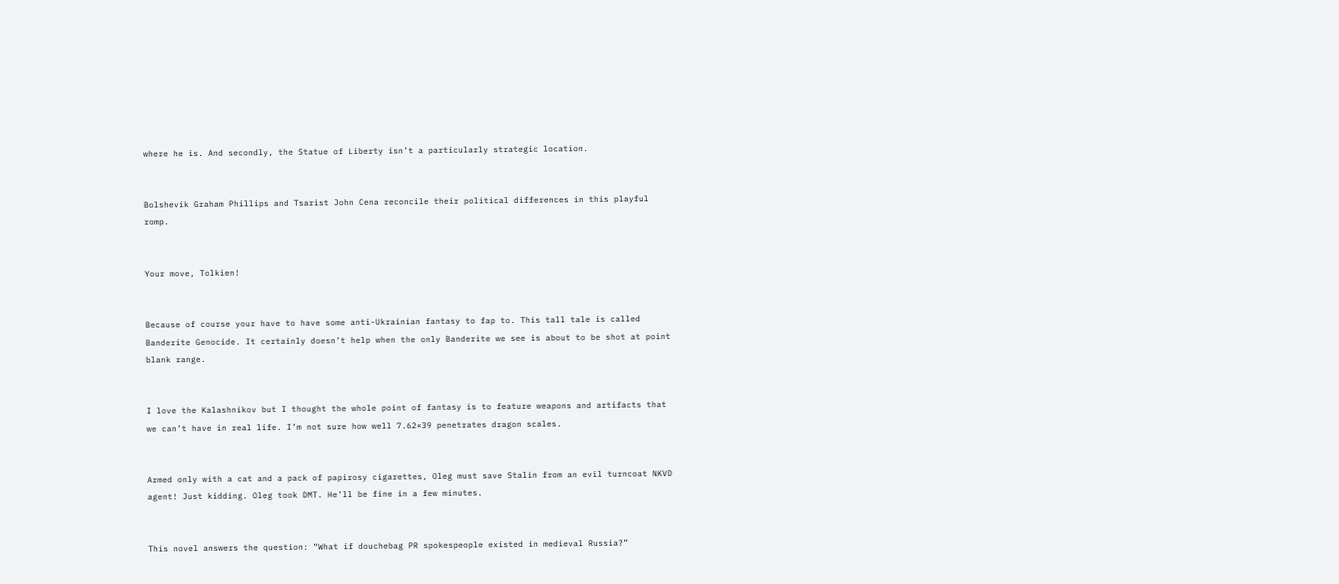where he is. And secondly, the Statue of Liberty isn’t a particularly strategic location.


Bolshevik Graham Phillips and Tsarist John Cena reconcile their political differences in this playful romp.


Your move, Tolkien!


Because of course your have to have some anti-Ukrainian fantasy to fap to. This tall tale is called Banderite Genocide. It certainly doesn’t help when the only Banderite we see is about to be shot at point blank range.


I love the Kalashnikov but I thought the whole point of fantasy is to feature weapons and artifacts that we can’t have in real life. I’m not sure how well 7.62×39 penetrates dragon scales.


Armed only with a cat and a pack of papirosy cigarettes, Oleg must save Stalin from an evil turncoat NKVD agent! Just kidding. Oleg took DMT. He’ll be fine in a few minutes.


This novel answers the question: “What if douchebag PR spokespeople existed in medieval Russia?”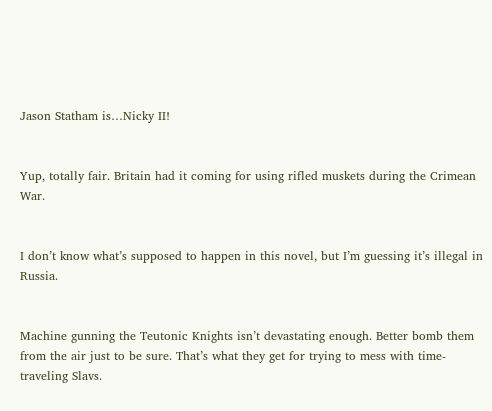Jason Statham is…Nicky II!


Yup, totally fair. Britain had it coming for using rifled muskets during the Crimean War.


I don’t know what’s supposed to happen in this novel, but I’m guessing it’s illegal in Russia.


Machine gunning the Teutonic Knights isn’t devastating enough. Better bomb them from the air just to be sure. That’s what they get for trying to mess with time-traveling Slavs.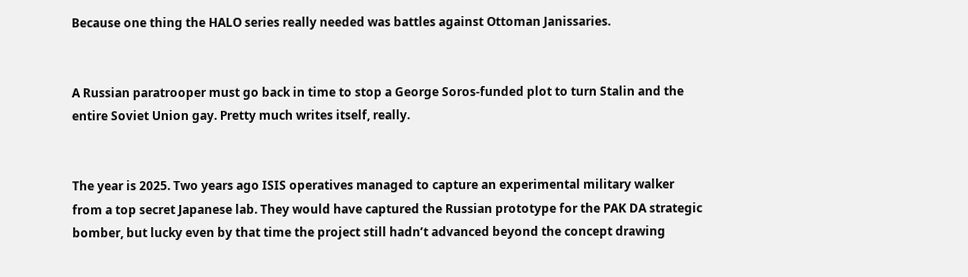Because one thing the HALO series really needed was battles against Ottoman Janissaries.


A Russian paratrooper must go back in time to stop a George Soros-funded plot to turn Stalin and the entire Soviet Union gay. Pretty much writes itself, really.


The year is 2025. Two years ago ISIS operatives managed to capture an experimental military walker from a top secret Japanese lab. They would have captured the Russian prototype for the PAK DA strategic bomber, but lucky even by that time the project still hadn’t advanced beyond the concept drawing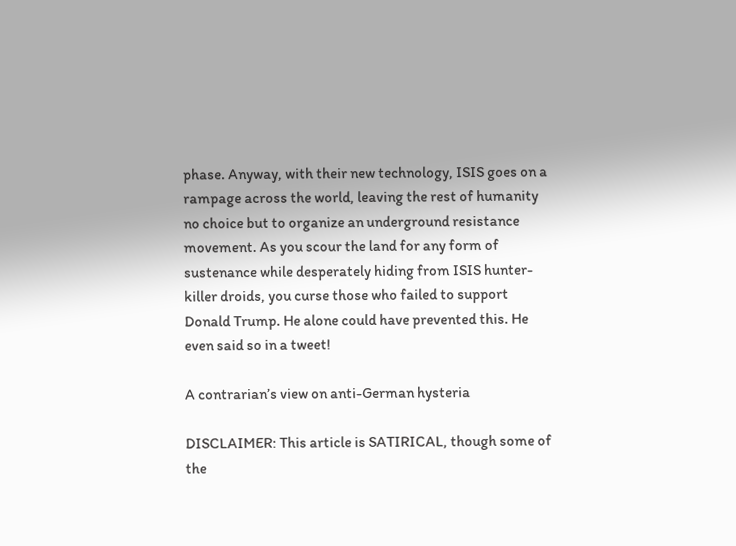phase. Anyway, with their new technology, ISIS goes on a rampage across the world, leaving the rest of humanity no choice but to organize an underground resistance movement. As you scour the land for any form of sustenance while desperately hiding from ISIS hunter-killer droids, you curse those who failed to support Donald Trump. He alone could have prevented this. He even said so in a tweet!

A contrarian’s view on anti-German hysteria

DISCLAIMER: This article is SATIRICAL, though some of the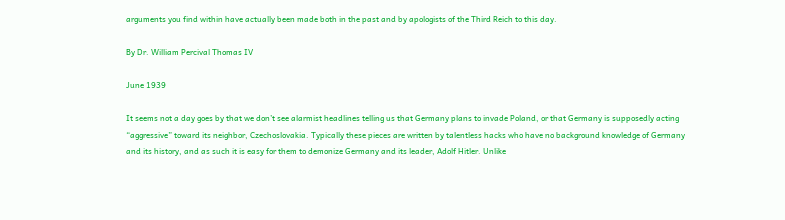arguments you find within have actually been made both in the past and by apologists of the Third Reich to this day.

By Dr. William Percival Thomas IV

June 1939

It seems not a day goes by that we don’t see alarmist headlines telling us that Germany plans to invade Poland, or that Germany is supposedly acting “aggressive” toward its neighbor, Czechoslovakia. Typically these pieces are written by talentless hacks who have no background knowledge of Germany and its history, and as such it is easy for them to demonize Germany and its leader, Adolf Hitler. Unlike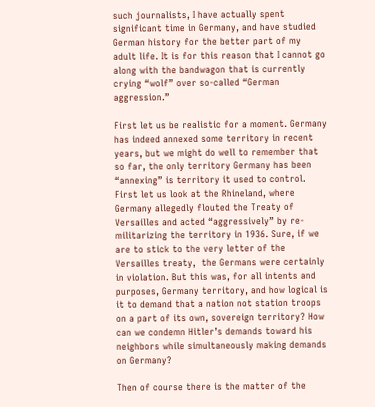such journalists, I have actually spent significant time in Germany, and have studied German history for the better part of my adult life. It is for this reason that I cannot go along with the bandwagon that is currently crying “wolf” over so-called “German aggression.”

First let us be realistic for a moment. Germany has indeed annexed some territory in recent years, but we might do well to remember that so far, the only territory Germany has been “annexing” is territory it used to control. First let us look at the Rhineland, where Germany allegedly flouted the Treaty of Versailles and acted “aggressively” by re-militarizing the territory in 1936. Sure, if we are to stick to the very letter of the Versailles treaty,  the Germans were certainly in violation. But this was, for all intents and purposes, Germany territory, and how logical is it to demand that a nation not station troops on a part of its own, sovereign territory? How can we condemn Hitler’s demands toward his neighbors while simultaneously making demands on Germany?

Then of course there is the matter of the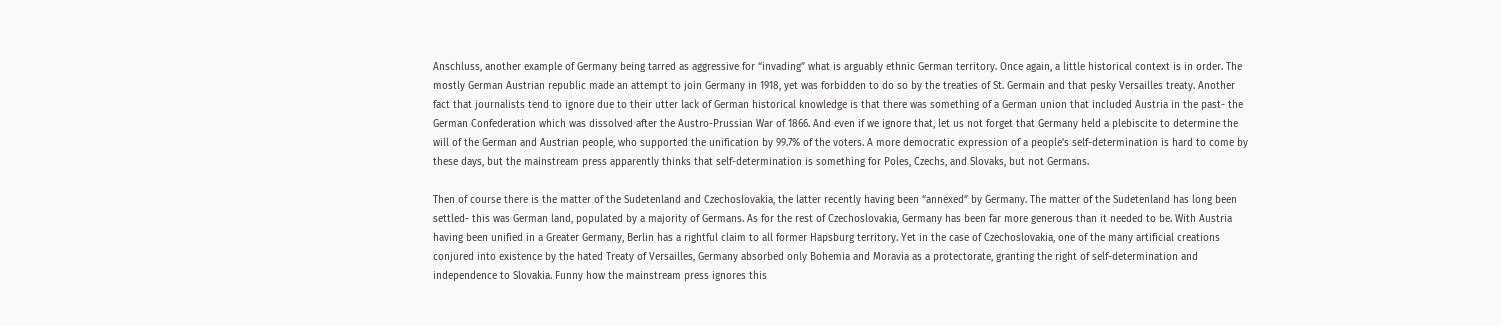Anschluss, another example of Germany being tarred as aggressive for “invading” what is arguably ethnic German territory. Once again, a little historical context is in order. The mostly German Austrian republic made an attempt to join Germany in 1918, yet was forbidden to do so by the treaties of St. Germain and that pesky Versailles treaty. Another fact that journalists tend to ignore due to their utter lack of German historical knowledge is that there was something of a German union that included Austria in the past- the German Confederation which was dissolved after the Austro-Prussian War of 1866. And even if we ignore that, let us not forget that Germany held a plebiscite to determine the will of the German and Austrian people, who supported the unification by 99.7% of the voters. A more democratic expression of a people’s self-determination is hard to come by these days, but the mainstream press apparently thinks that self-determination is something for Poles, Czechs, and Slovaks, but not Germans.

Then of course there is the matter of the Sudetenland and Czechoslovakia, the latter recently having been “annexed” by Germany. The matter of the Sudetenland has long been settled- this was German land, populated by a majority of Germans. As for the rest of Czechoslovakia, Germany has been far more generous than it needed to be. With Austria having been unified in a Greater Germany, Berlin has a rightful claim to all former Hapsburg territory. Yet in the case of Czechoslovakia, one of the many artificial creations conjured into existence by the hated Treaty of Versailles, Germany absorbed only Bohemia and Moravia as a protectorate, granting the right of self-determination and independence to Slovakia. Funny how the mainstream press ignores this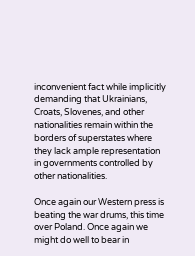inconvenient fact while implicitly demanding that Ukrainians, Croats, Slovenes, and other nationalities remain within the borders of superstates where they lack ample representation in governments controlled by other nationalities.

Once again our Western press is beating the war drums, this time over Poland. Once again we might do well to bear in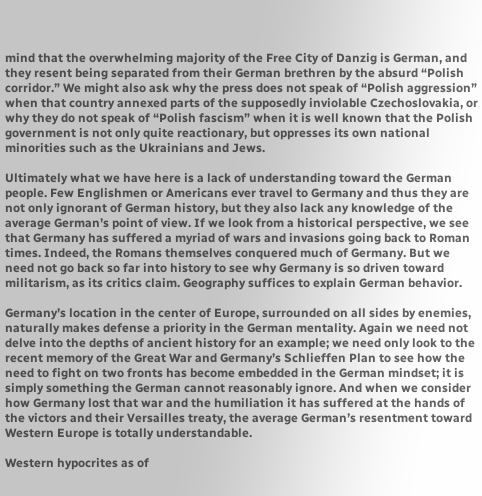mind that the overwhelming majority of the Free City of Danzig is German, and they resent being separated from their German brethren by the absurd “Polish corridor.” We might also ask why the press does not speak of “Polish aggression” when that country annexed parts of the supposedly inviolable Czechoslovakia, or why they do not speak of “Polish fascism” when it is well known that the Polish government is not only quite reactionary, but oppresses its own national minorities such as the Ukrainians and Jews.

Ultimately what we have here is a lack of understanding toward the German people. Few Englishmen or Americans ever travel to Germany and thus they are not only ignorant of German history, but they also lack any knowledge of the average German’s point of view. If we look from a historical perspective, we see that Germany has suffered a myriad of wars and invasions going back to Roman times. Indeed, the Romans themselves conquered much of Germany. But we need not go back so far into history to see why Germany is so driven toward militarism, as its critics claim. Geography suffices to explain German behavior.

Germany’s location in the center of Europe, surrounded on all sides by enemies, naturally makes defense a priority in the German mentality. Again we need not delve into the depths of ancient history for an example; we need only look to the recent memory of the Great War and Germany’s Schlieffen Plan to see how the need to fight on two fronts has become embedded in the German mindset; it is simply something the German cannot reasonably ignore. And when we consider how Germany lost that war and the humiliation it has suffered at the hands of the victors and their Versailles treaty, the average German’s resentment toward Western Europe is totally understandable.

Western hypocrites as of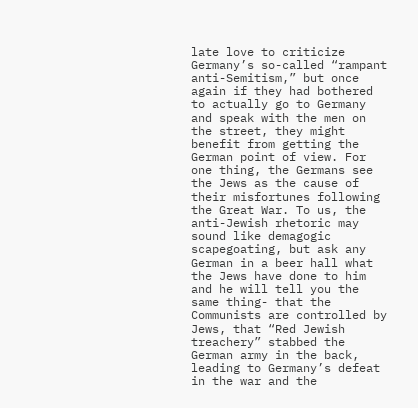late love to criticize Germany’s so-called “rampant anti-Semitism,” but once again if they had bothered to actually go to Germany and speak with the men on the street, they might benefit from getting the German point of view. For one thing, the Germans see the Jews as the cause of their misfortunes following the Great War. To us, the anti-Jewish rhetoric may sound like demagogic scapegoating, but ask any German in a beer hall what the Jews have done to him and he will tell you the same thing- that the Communists are controlled by Jews, that “Red Jewish treachery” stabbed the German army in the back, leading to Germany’s defeat in the war and the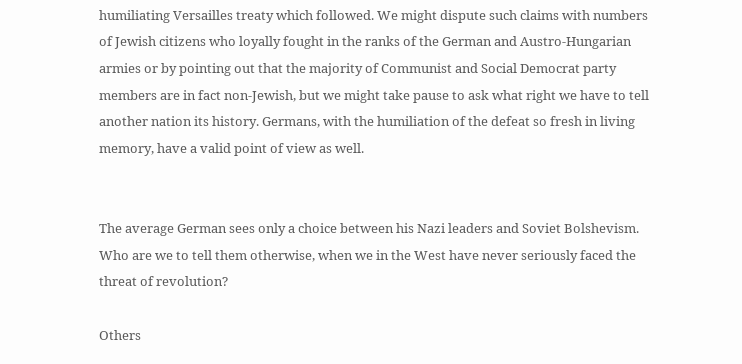humiliating Versailles treaty which followed. We might dispute such claims with numbers of Jewish citizens who loyally fought in the ranks of the German and Austro-Hungarian armies or by pointing out that the majority of Communist and Social Democrat party members are in fact non-Jewish, but we might take pause to ask what right we have to tell another nation its history. Germans, with the humiliation of the defeat so fresh in living memory, have a valid point of view as well.


The average German sees only a choice between his Nazi leaders and Soviet Bolshevism. Who are we to tell them otherwise, when we in the West have never seriously faced the threat of revolution?

Others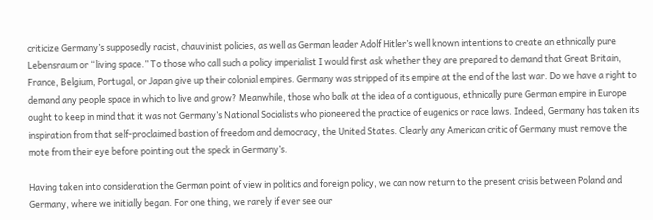criticize Germany’s supposedly racist, chauvinist policies, as well as German leader Adolf Hitler’s well known intentions to create an ethnically pure Lebensraum or “living space.” To those who call such a policy imperialist I would first ask whether they are prepared to demand that Great Britain, France, Belgium, Portugal, or Japan give up their colonial empires. Germany was stripped of its empire at the end of the last war. Do we have a right to demand any people space in which to live and grow? Meanwhile, those who balk at the idea of a contiguous, ethnically pure German empire in Europe ought to keep in mind that it was not Germany’s National Socialists who pioneered the practice of eugenics or race laws. Indeed, Germany has taken its inspiration from that self-proclaimed bastion of freedom and democracy, the United States. Clearly any American critic of Germany must remove the mote from their eye before pointing out the speck in Germany’s.

Having taken into consideration the German point of view in politics and foreign policy, we can now return to the present crisis between Poland and Germany, where we initially began. For one thing, we rarely if ever see our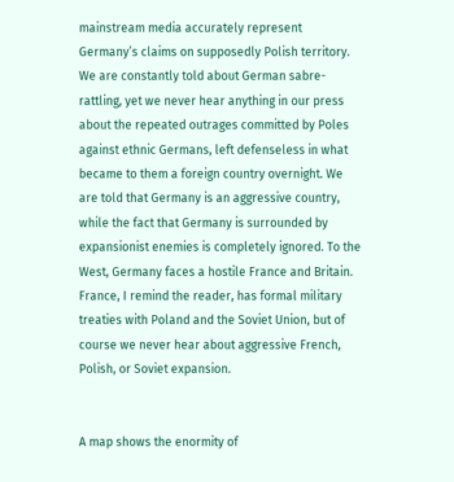mainstream media accurately represent Germany’s claims on supposedly Polish territory. We are constantly told about German sabre-rattling, yet we never hear anything in our press about the repeated outrages committed by Poles against ethnic Germans, left defenseless in what became to them a foreign country overnight. We are told that Germany is an aggressive country, while the fact that Germany is surrounded by expansionist enemies is completely ignored. To the West, Germany faces a hostile France and Britain. France, I remind the reader, has formal military treaties with Poland and the Soviet Union, but of course we never hear about aggressive French, Polish, or Soviet expansion.


A map shows the enormity of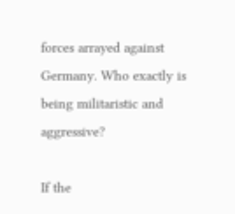forces arrayed against Germany. Who exactly is being militaristic and aggressive?

If the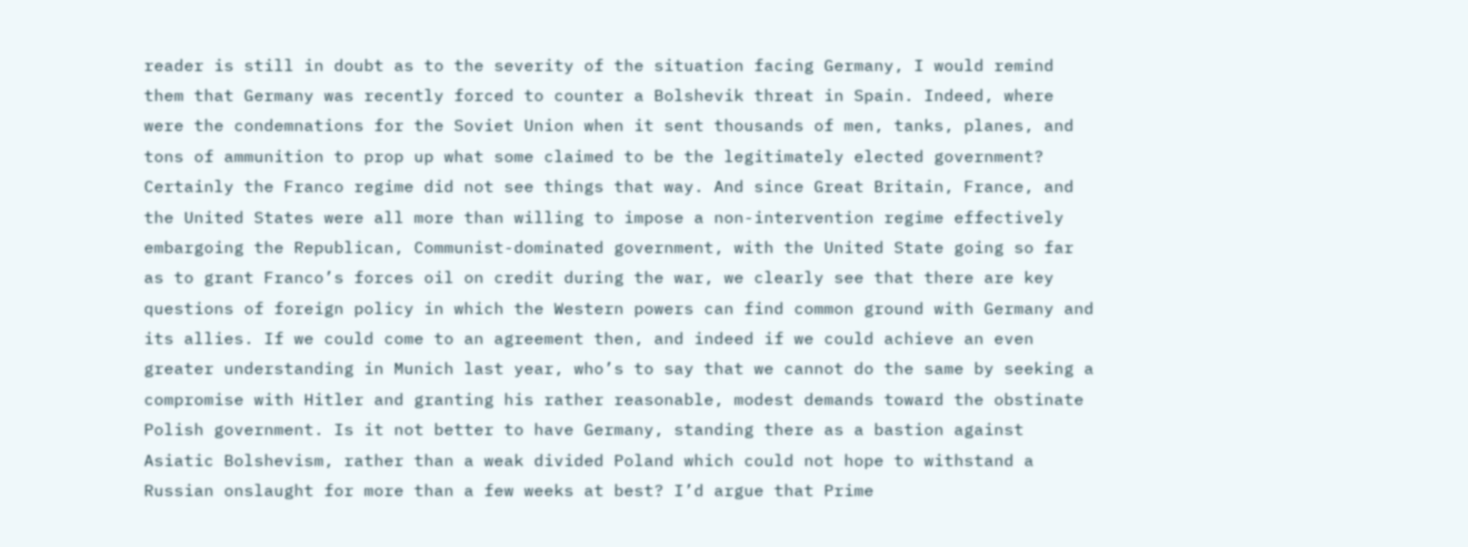reader is still in doubt as to the severity of the situation facing Germany, I would remind them that Germany was recently forced to counter a Bolshevik threat in Spain. Indeed, where were the condemnations for the Soviet Union when it sent thousands of men, tanks, planes, and tons of ammunition to prop up what some claimed to be the legitimately elected government? Certainly the Franco regime did not see things that way. And since Great Britain, France, and the United States were all more than willing to impose a non-intervention regime effectively embargoing the Republican, Communist-dominated government, with the United State going so far as to grant Franco’s forces oil on credit during the war, we clearly see that there are key questions of foreign policy in which the Western powers can find common ground with Germany and its allies. If we could come to an agreement then, and indeed if we could achieve an even greater understanding in Munich last year, who’s to say that we cannot do the same by seeking a compromise with Hitler and granting his rather reasonable, modest demands toward the obstinate Polish government. Is it not better to have Germany, standing there as a bastion against Asiatic Bolshevism, rather than a weak divided Poland which could not hope to withstand a Russian onslaught for more than a few weeks at best? I’d argue that Prime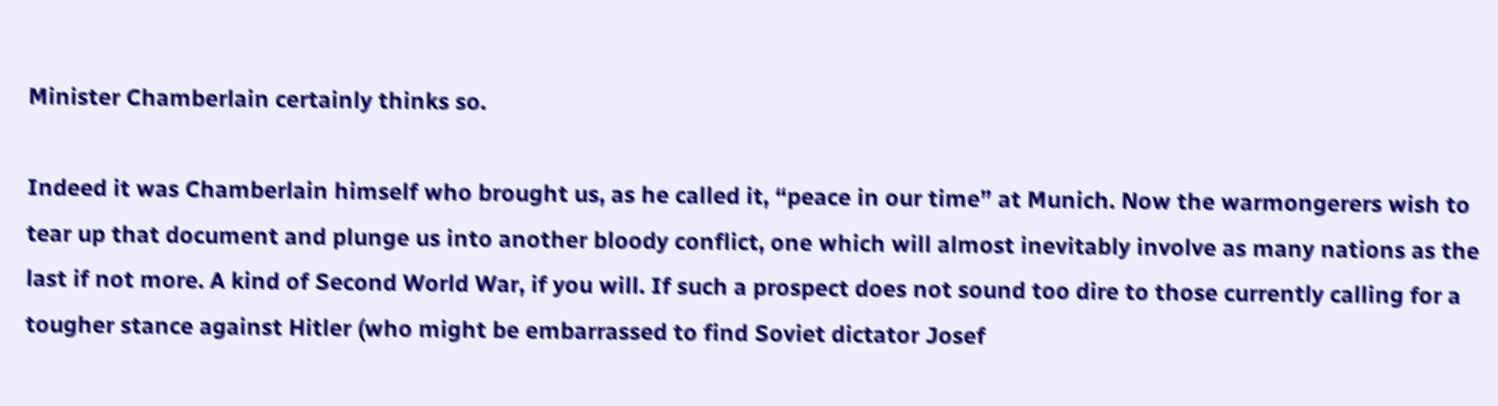Minister Chamberlain certainly thinks so.

Indeed it was Chamberlain himself who brought us, as he called it, “peace in our time” at Munich. Now the warmongerers wish to tear up that document and plunge us into another bloody conflict, one which will almost inevitably involve as many nations as the last if not more. A kind of Second World War, if you will. If such a prospect does not sound too dire to those currently calling for a tougher stance against Hitler (who might be embarrassed to find Soviet dictator Josef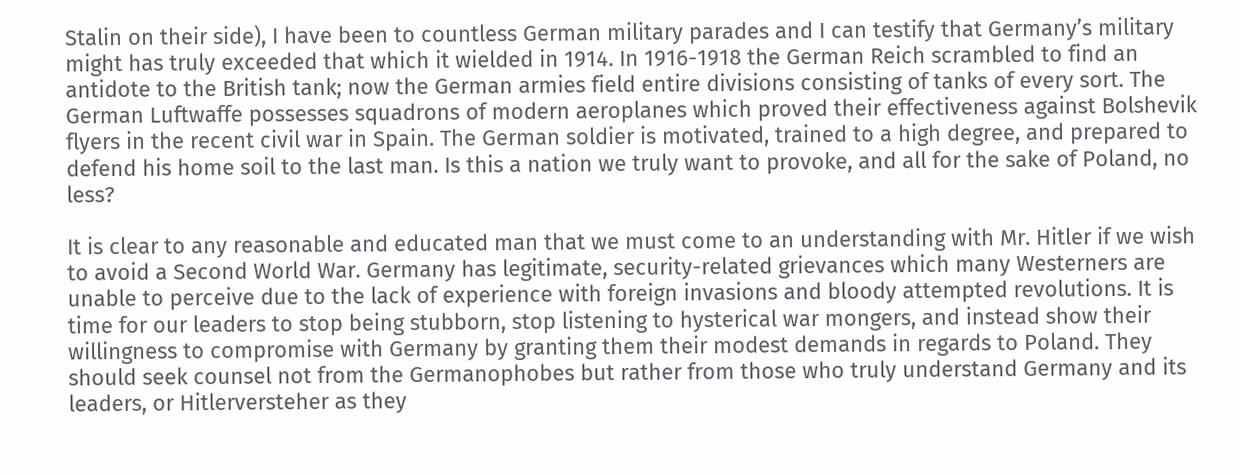Stalin on their side), I have been to countless German military parades and I can testify that Germany’s military might has truly exceeded that which it wielded in 1914. In 1916-1918 the German Reich scrambled to find an antidote to the British tank; now the German armies field entire divisions consisting of tanks of every sort. The German Luftwaffe possesses squadrons of modern aeroplanes which proved their effectiveness against Bolshevik flyers in the recent civil war in Spain. The German soldier is motivated, trained to a high degree, and prepared to defend his home soil to the last man. Is this a nation we truly want to provoke, and all for the sake of Poland, no less?

It is clear to any reasonable and educated man that we must come to an understanding with Mr. Hitler if we wish to avoid a Second World War. Germany has legitimate, security-related grievances which many Westerners are unable to perceive due to the lack of experience with foreign invasions and bloody attempted revolutions. It is time for our leaders to stop being stubborn, stop listening to hysterical war mongers, and instead show their willingness to compromise with Germany by granting them their modest demands in regards to Poland. They should seek counsel not from the Germanophobes but rather from those who truly understand Germany and its leaders, or Hitlerversteher as they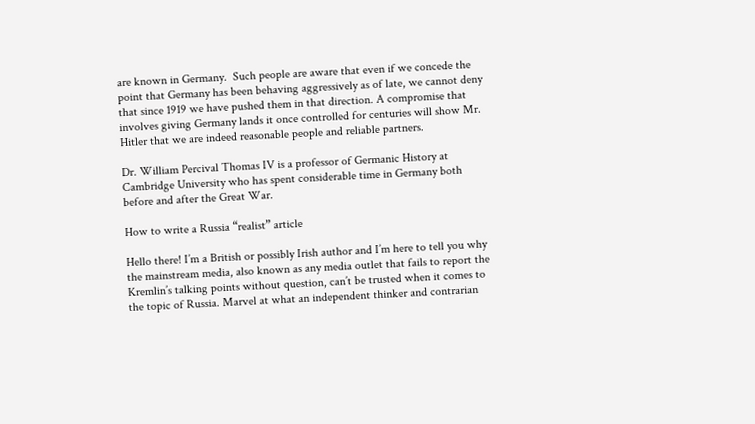are known in Germany.  Such people are aware that even if we concede the point that Germany has been behaving aggressively as of late, we cannot deny that since 1919 we have pushed them in that direction. A compromise that involves giving Germany lands it once controlled for centuries will show Mr. Hitler that we are indeed reasonable people and reliable partners.

Dr. William Percival Thomas IV is a professor of Germanic History at Cambridge University who has spent considerable time in Germany both before and after the Great War.

How to write a Russia “realist” article

Hello there! I’m a British or possibly Irish author and I’m here to tell you why the mainstream media, also known as any media outlet that fails to report the Kremlin’s talking points without question, can’t be trusted when it comes to the topic of Russia. Marvel at what an independent thinker and contrarian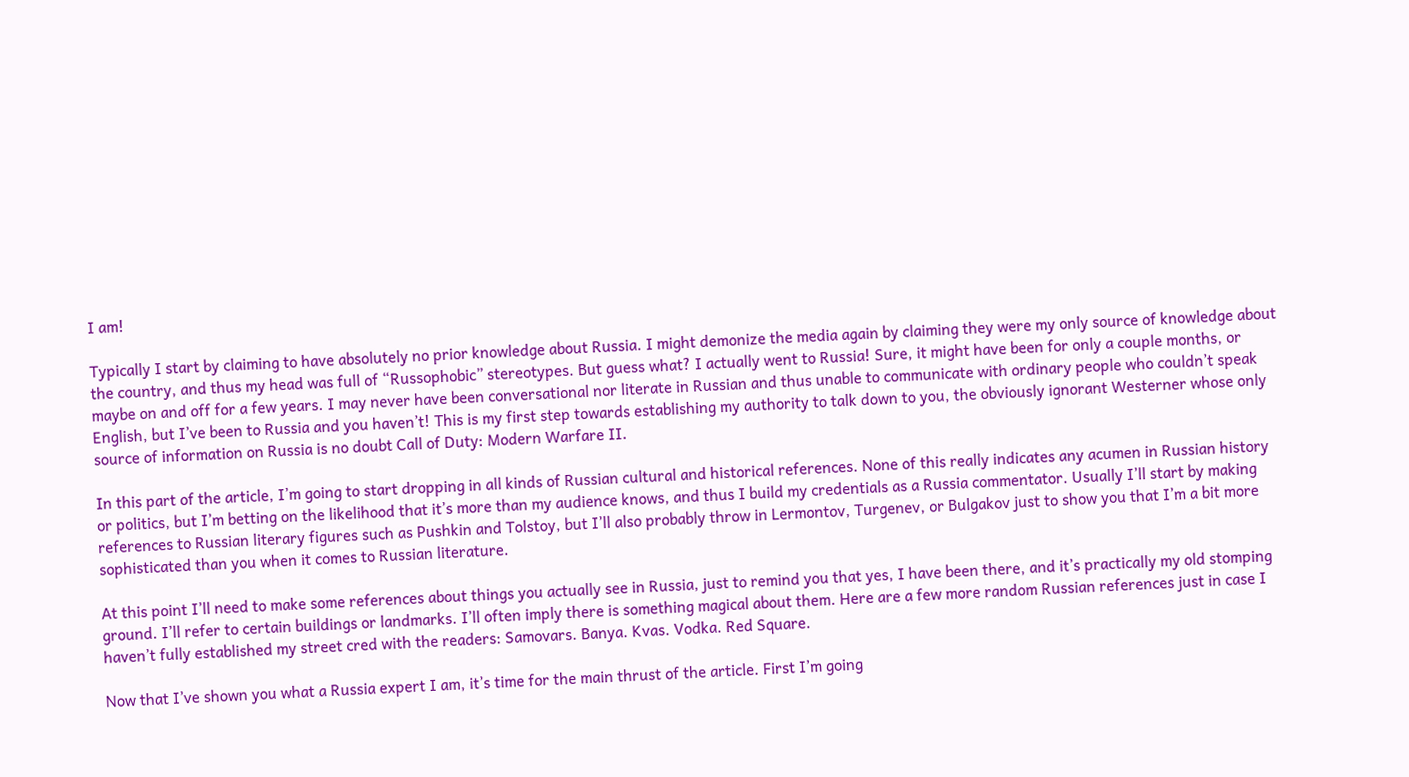I am!

Typically I start by claiming to have absolutely no prior knowledge about Russia. I might demonize the media again by claiming they were my only source of knowledge about the country, and thus my head was full of “Russophobic” stereotypes. But guess what? I actually went to Russia! Sure, it might have been for only a couple months, or maybe on and off for a few years. I may never have been conversational nor literate in Russian and thus unable to communicate with ordinary people who couldn’t speak English, but I’ve been to Russia and you haven’t! This is my first step towards establishing my authority to talk down to you, the obviously ignorant Westerner whose only source of information on Russia is no doubt Call of Duty: Modern Warfare II.

In this part of the article, I’m going to start dropping in all kinds of Russian cultural and historical references. None of this really indicates any acumen in Russian history or politics, but I’m betting on the likelihood that it’s more than my audience knows, and thus I build my credentials as a Russia commentator. Usually I’ll start by making references to Russian literary figures such as Pushkin and Tolstoy, but I’ll also probably throw in Lermontov, Turgenev, or Bulgakov just to show you that I’m a bit more sophisticated than you when it comes to Russian literature.

At this point I’ll need to make some references about things you actually see in Russia, just to remind you that yes, I have been there, and it’s practically my old stomping ground. I’ll refer to certain buildings or landmarks. I’ll often imply there is something magical about them. Here are a few more random Russian references just in case I haven’t fully established my street cred with the readers: Samovars. Banya. Kvas. Vodka. Red Square.

Now that I’ve shown you what a Russia expert I am, it’s time for the main thrust of the article. First I’m going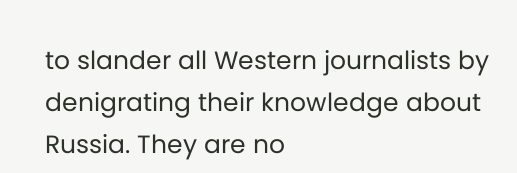to slander all Western journalists by denigrating their knowledge about Russia. They are no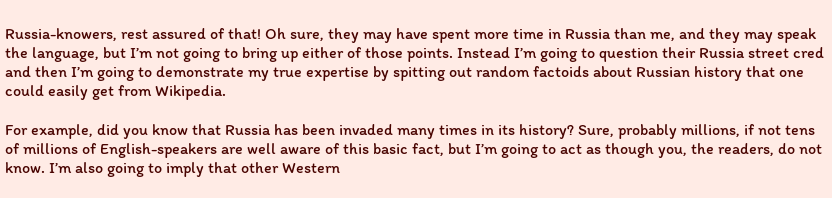Russia-knowers, rest assured of that! Oh sure, they may have spent more time in Russia than me, and they may speak the language, but I’m not going to bring up either of those points. Instead I’m going to question their Russia street cred and then I’m going to demonstrate my true expertise by spitting out random factoids about Russian history that one could easily get from Wikipedia.

For example, did you know that Russia has been invaded many times in its history? Sure, probably millions, if not tens of millions of English-speakers are well aware of this basic fact, but I’m going to act as though you, the readers, do not know. I’m also going to imply that other Western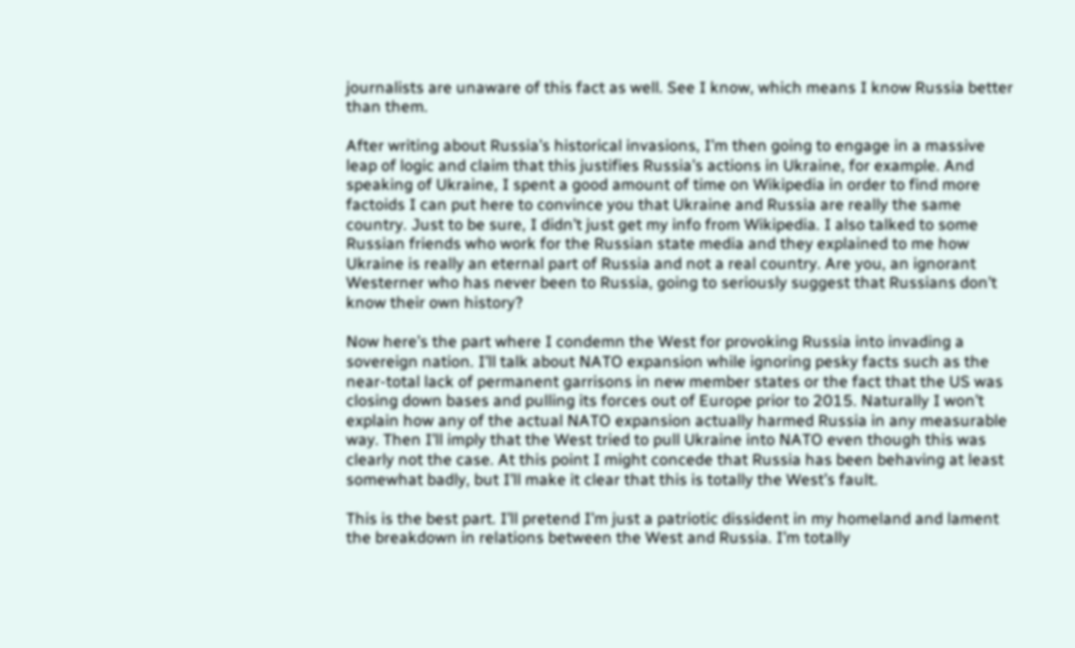journalists are unaware of this fact as well. See I know, which means I know Russia better than them.

After writing about Russia’s historical invasions, I’m then going to engage in a massive leap of logic and claim that this justifies Russia’s actions in Ukraine, for example. And speaking of Ukraine, I spent a good amount of time on Wikipedia in order to find more factoids I can put here to convince you that Ukraine and Russia are really the same country. Just to be sure, I didn’t just get my info from Wikipedia. I also talked to some Russian friends who work for the Russian state media and they explained to me how Ukraine is really an eternal part of Russia and not a real country. Are you, an ignorant Westerner who has never been to Russia, going to seriously suggest that Russians don’t know their own history?

Now here’s the part where I condemn the West for provoking Russia into invading a sovereign nation. I’ll talk about NATO expansion while ignoring pesky facts such as the near-total lack of permanent garrisons in new member states or the fact that the US was closing down bases and pulling its forces out of Europe prior to 2015. Naturally I won’t explain how any of the actual NATO expansion actually harmed Russia in any measurable way. Then I’ll imply that the West tried to pull Ukraine into NATO even though this was clearly not the case. At this point I might concede that Russia has been behaving at least somewhat badly, but I’ll make it clear that this is totally the West’s fault.

This is the best part. I’ll pretend I’m just a patriotic dissident in my homeland and lament the breakdown in relations between the West and Russia. I’m totally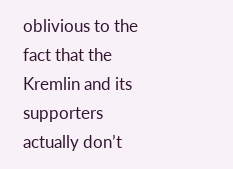oblivious to the fact that the Kremlin and its supporters actually don’t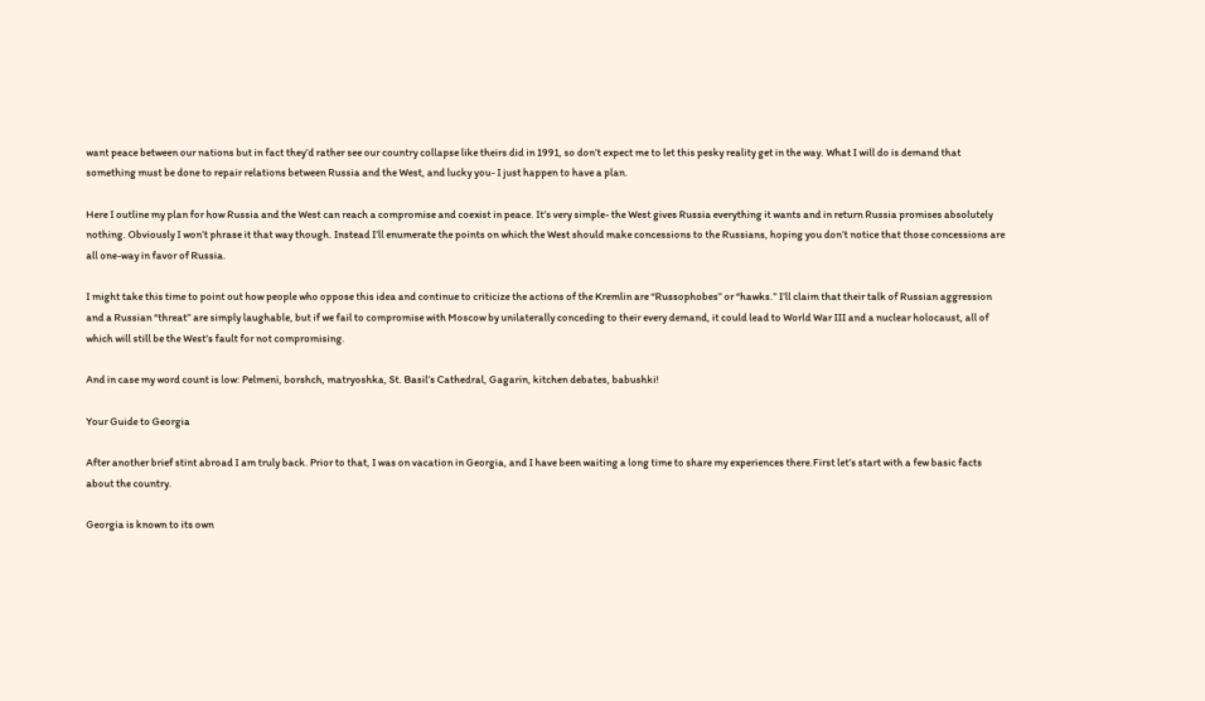want peace between our nations but in fact they’d rather see our country collapse like theirs did in 1991, so don’t expect me to let this pesky reality get in the way. What I will do is demand that something must be done to repair relations between Russia and the West, and lucky you- I just happen to have a plan.

Here I outline my plan for how Russia and the West can reach a compromise and coexist in peace. It’s very simple- the West gives Russia everything it wants and in return Russia promises absolutely nothing. Obviously I won’t phrase it that way though. Instead I’ll enumerate the points on which the West should make concessions to the Russians, hoping you don’t notice that those concessions are all one-way in favor of Russia.

I might take this time to point out how people who oppose this idea and continue to criticize the actions of the Kremlin are “Russophobes” or “hawks.” I’ll claim that their talk of Russian aggression and a Russian “threat” are simply laughable, but if we fail to compromise with Moscow by unilaterally conceding to their every demand, it could lead to World War III and a nuclear holocaust, all of which will still be the West’s fault for not compromising.

And in case my word count is low: Pelmeni, borshch, matryoshka, St. Basil’s Cathedral, Gagarin, kitchen debates, babushki!

Your Guide to Georgia

After another brief stint abroad I am truly back. Prior to that, I was on vacation in Georgia, and I have been waiting a long time to share my experiences there.First let’s start with a few basic facts about the country.

Georgia is known to its own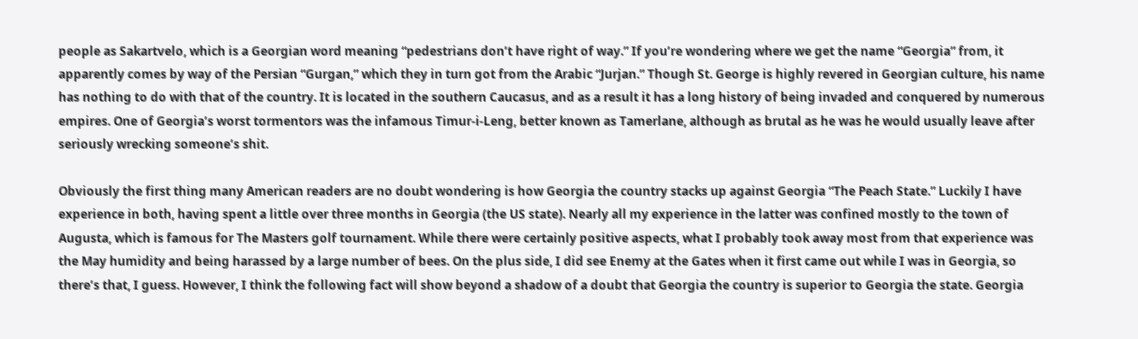people as Sakartvelo, which is a Georgian word meaning “pedestrians don’t have right of way.” If you’re wondering where we get the name “Georgia” from, it apparently comes by way of the Persian “Gurgan,” which they in turn got from the Arabic “Jurjan.” Though St. George is highly revered in Georgian culture, his name has nothing to do with that of the country. It is located in the southern Caucasus, and as a result it has a long history of being invaded and conquered by numerous empires. One of Georgia’s worst tormentors was the infamous Timur-i-Leng, better known as Tamerlane, although as brutal as he was he would usually leave after seriously wrecking someone’s shit.

Obviously the first thing many American readers are no doubt wondering is how Georgia the country stacks up against Georgia “The Peach State.” Luckily I have experience in both, having spent a little over three months in Georgia (the US state). Nearly all my experience in the latter was confined mostly to the town of Augusta, which is famous for The Masters golf tournament. While there were certainly positive aspects, what I probably took away most from that experience was the May humidity and being harassed by a large number of bees. On the plus side, I did see Enemy at the Gates when it first came out while I was in Georgia, so there’s that, I guess. However, I think the following fact will show beyond a shadow of a doubt that Georgia the country is superior to Georgia the state. Georgia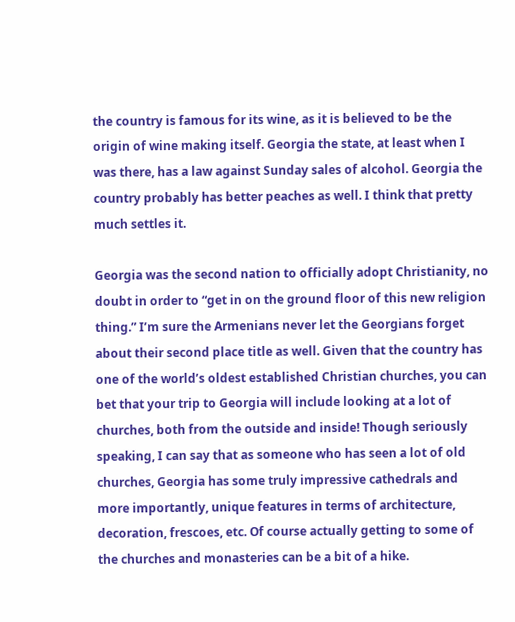the country is famous for its wine, as it is believed to be the origin of wine making itself. Georgia the state, at least when I was there, has a law against Sunday sales of alcohol. Georgia the country probably has better peaches as well. I think that pretty much settles it.

Georgia was the second nation to officially adopt Christianity, no doubt in order to “get in on the ground floor of this new religion thing.” I’m sure the Armenians never let the Georgians forget about their second place title as well. Given that the country has one of the world’s oldest established Christian churches, you can bet that your trip to Georgia will include looking at a lot of churches, both from the outside and inside! Though seriously speaking, I can say that as someone who has seen a lot of old churches, Georgia has some truly impressive cathedrals and more importantly, unique features in terms of architecture, decoration, frescoes, etc. Of course actually getting to some of the churches and monasteries can be a bit of a hike.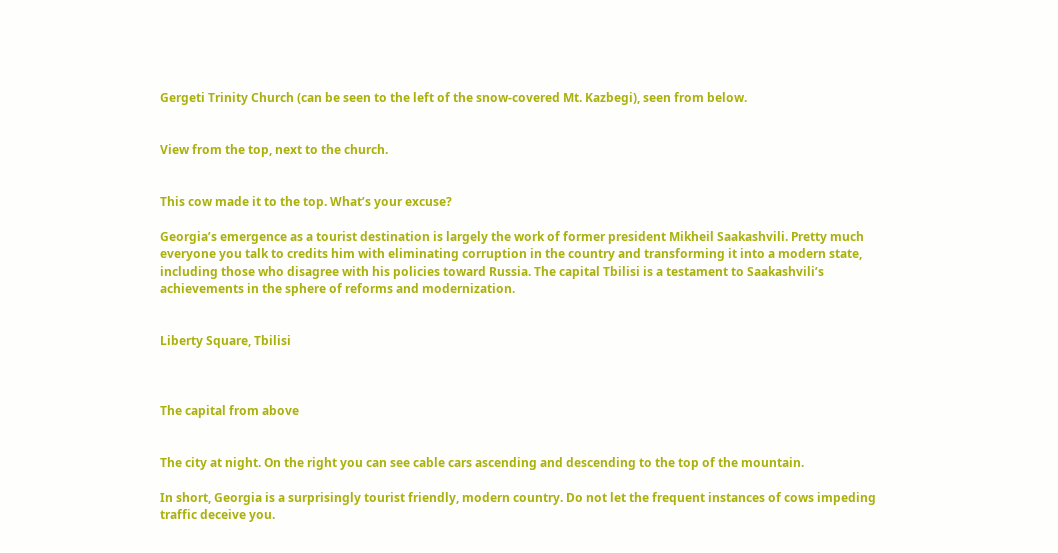Gergeti Trinity Church (can be seen to the left of the snow-covered Mt. Kazbegi), seen from below.


View from the top, next to the church.


This cow made it to the top. What’s your excuse?

Georgia’s emergence as a tourist destination is largely the work of former president Mikheil Saakashvili. Pretty much everyone you talk to credits him with eliminating corruption in the country and transforming it into a modern state, including those who disagree with his policies toward Russia. The capital Tbilisi is a testament to Saakashvili’s achievements in the sphere of reforms and modernization.


Liberty Square, Tbilisi



The capital from above


The city at night. On the right you can see cable cars ascending and descending to the top of the mountain.

In short, Georgia is a surprisingly tourist friendly, modern country. Do not let the frequent instances of cows impeding traffic deceive you.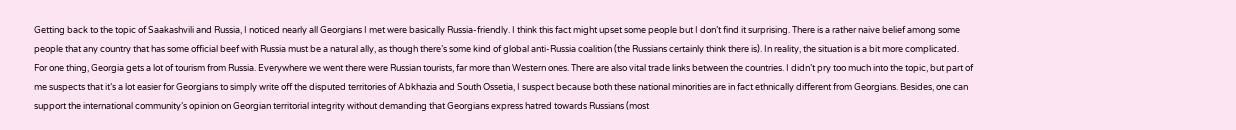Getting back to the topic of Saakashvili and Russia, I noticed nearly all Georgians I met were basically Russia-friendly. I think this fact might upset some people but I don’t find it surprising. There is a rather naive belief among some people that any country that has some official beef with Russia must be a natural ally, as though there’s some kind of global anti-Russia coalition (the Russians certainly think there is). In reality, the situation is a bit more complicated. For one thing, Georgia gets a lot of tourism from Russia. Everywhere we went there were Russian tourists, far more than Western ones. There are also vital trade links between the countries. I didn’t pry too much into the topic, but part of me suspects that it’s a lot easier for Georgians to simply write off the disputed territories of Abkhazia and South Ossetia, I suspect because both these national minorities are in fact ethnically different from Georgians. Besides, one can support the international community’s opinion on Georgian territorial integrity without demanding that Georgians express hatred towards Russians (most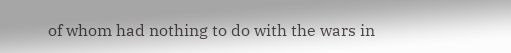of whom had nothing to do with the wars in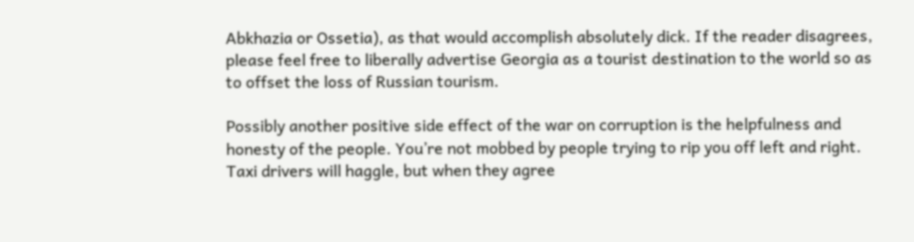Abkhazia or Ossetia), as that would accomplish absolutely dick. If the reader disagrees, please feel free to liberally advertise Georgia as a tourist destination to the world so as to offset the loss of Russian tourism.

Possibly another positive side effect of the war on corruption is the helpfulness and honesty of the people. You’re not mobbed by people trying to rip you off left and right. Taxi drivers will haggle, but when they agree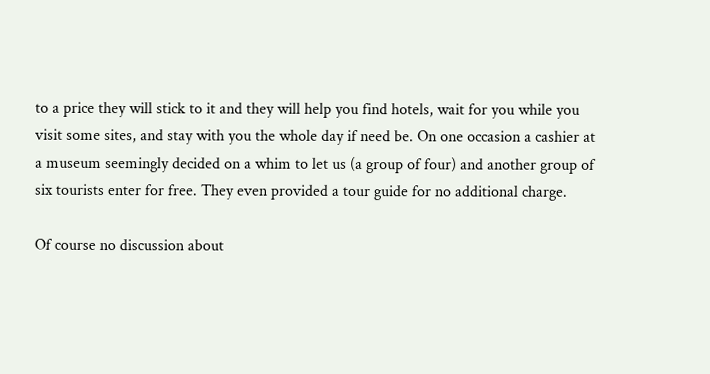to a price they will stick to it and they will help you find hotels, wait for you while you visit some sites, and stay with you the whole day if need be. On one occasion a cashier at a museum seemingly decided on a whim to let us (a group of four) and another group of six tourists enter for free. They even provided a tour guide for no additional charge.

Of course no discussion about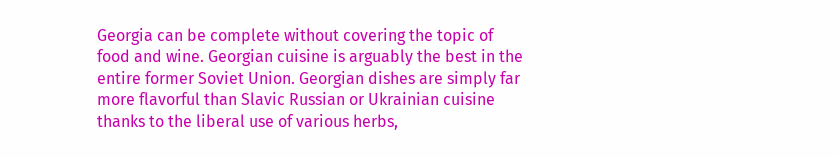Georgia can be complete without covering the topic of food and wine. Georgian cuisine is arguably the best in the entire former Soviet Union. Georgian dishes are simply far more flavorful than Slavic Russian or Ukrainian cuisine thanks to the liberal use of various herbs,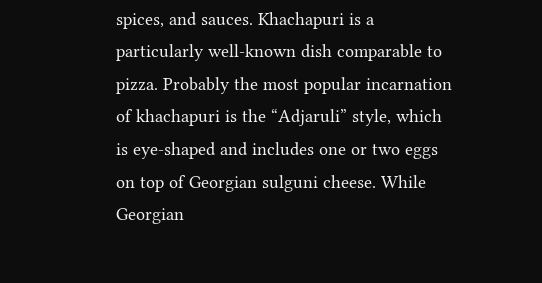spices, and sauces. Khachapuri is a particularly well-known dish comparable to pizza. Probably the most popular incarnation of khachapuri is the “Adjaruli” style, which is eye-shaped and includes one or two eggs on top of Georgian sulguni cheese. While Georgian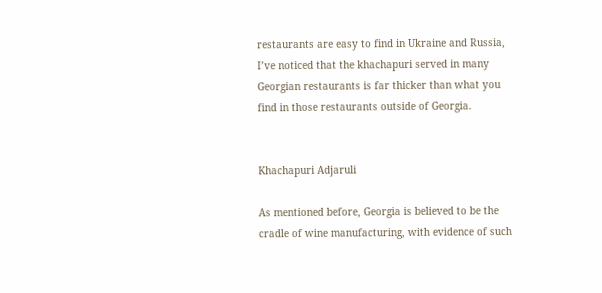restaurants are easy to find in Ukraine and Russia, I’ve noticed that the khachapuri served in many Georgian restaurants is far thicker than what you find in those restaurants outside of Georgia.


Khachapuri Adjaruli

As mentioned before, Georgia is believed to be the cradle of wine manufacturing, with evidence of such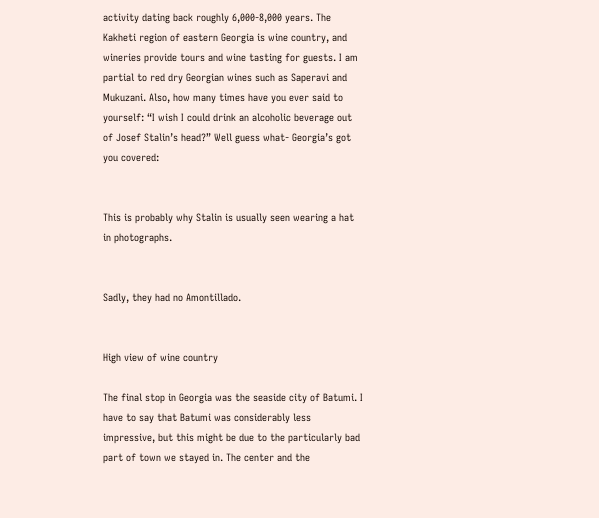activity dating back roughly 6,000-8,000 years. The Kakheti region of eastern Georgia is wine country, and wineries provide tours and wine tasting for guests. I am partial to red dry Georgian wines such as Saperavi and Mukuzani. Also, how many times have you ever said to yourself: “I wish I could drink an alcoholic beverage out of Josef Stalin’s head?” Well guess what- Georgia’s got you covered:


This is probably why Stalin is usually seen wearing a hat in photographs.


Sadly, they had no Amontillado.


High view of wine country

The final stop in Georgia was the seaside city of Batumi. I have to say that Batumi was considerably less impressive, but this might be due to the particularly bad part of town we stayed in. The center and the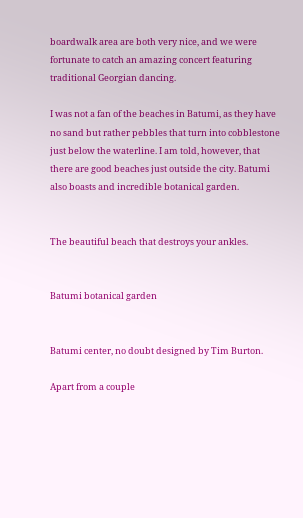boardwalk area are both very nice, and we were fortunate to catch an amazing concert featuring traditional Georgian dancing.

I was not a fan of the beaches in Batumi, as they have no sand but rather pebbles that turn into cobblestone just below the waterline. I am told, however, that there are good beaches just outside the city. Batumi also boasts and incredible botanical garden.


The beautiful beach that destroys your ankles.


Batumi botanical garden


Batumi center, no doubt designed by Tim Burton.

Apart from a couple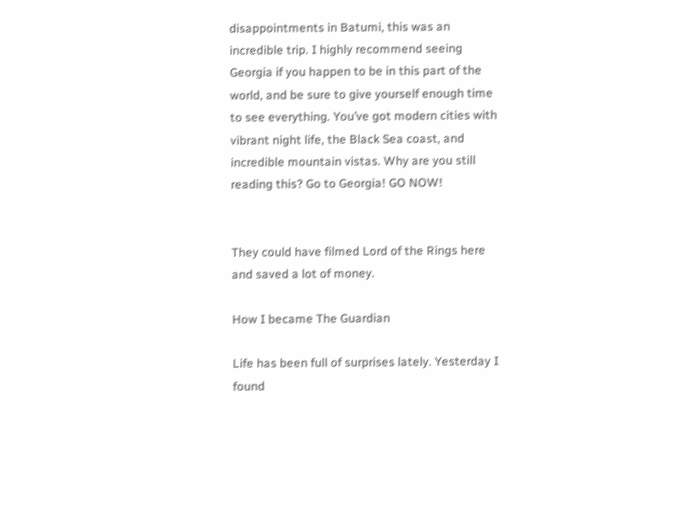disappointments in Batumi, this was an incredible trip. I highly recommend seeing Georgia if you happen to be in this part of the world, and be sure to give yourself enough time to see everything. You’ve got modern cities with vibrant night life, the Black Sea coast, and incredible mountain vistas. Why are you still reading this? Go to Georgia! GO NOW!


They could have filmed Lord of the Rings here and saved a lot of money.

How I became The Guardian

Life has been full of surprises lately. Yesterday I found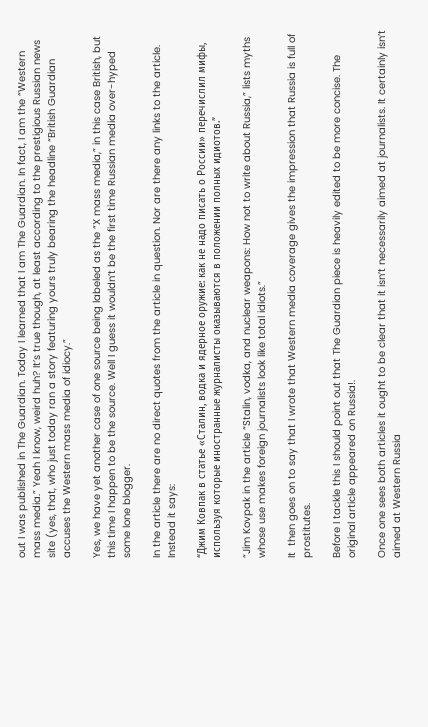out I was published in The Guardian. Today I learned that I am The Guardian. In fact, I am the “Western mass media.” Yeah I know, weird huh? It’s true though, at least according to the prestigious Russian news site (yes, that, who just today ran a story featuring yours truly bearing the headline “British Guardian accuses the Western mass media of idiocy.”

Yes, we have yet another case of one source being labeled as the “X mass media,” in this case British, but this time I happen to be the source. Well I guess it wouldn’t be the first time Russian media over-hyped some lone blogger.

In the article there are no direct quotes from the article in question. Nor are there any links to the article. Instead it says:

“Джим Ковпак в статье «Сталин, водка и ядерное оружие: как не надо писать о России» перечислил мифы, используя которые иностранные журналисты оказываются в положении полных идиотов.”

“Jim Kovpak in the article “Stalin, vodka, and nuclear weapons: How not to write about Russia,” lists myths whose use makes foreign journalists look like total idiots.”

It  then goes on to say that I wrote that Western media coverage gives the impression that Russia is full of prostitutes.

Before I tackle this I should point out that The Guardian piece is heavily edited to be more concise. The original article appeared on Russia!.

Once one sees both articles it ought to be clear that it isn’t necessarily aimed at journalists. It certainly isn’t aimed at Western Russia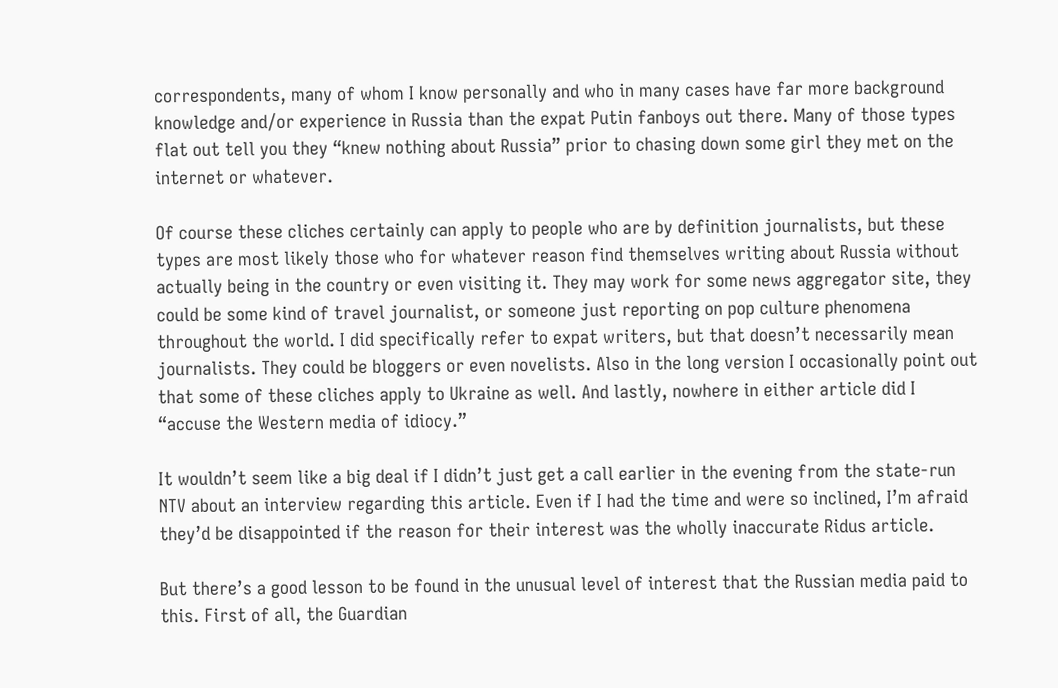correspondents, many of whom I know personally and who in many cases have far more background knowledge and/or experience in Russia than the expat Putin fanboys out there. Many of those types flat out tell you they “knew nothing about Russia” prior to chasing down some girl they met on the internet or whatever.

Of course these cliches certainly can apply to people who are by definition journalists, but these types are most likely those who for whatever reason find themselves writing about Russia without actually being in the country or even visiting it. They may work for some news aggregator site, they could be some kind of travel journalist, or someone just reporting on pop culture phenomena throughout the world. I did specifically refer to expat writers, but that doesn’t necessarily mean journalists. They could be bloggers or even novelists. Also in the long version I occasionally point out that some of these cliches apply to Ukraine as well. And lastly, nowhere in either article did I “accuse the Western media of idiocy.”

It wouldn’t seem like a big deal if I didn’t just get a call earlier in the evening from the state-run NTV about an interview regarding this article. Even if I had the time and were so inclined, I’m afraid they’d be disappointed if the reason for their interest was the wholly inaccurate Ridus article.

But there’s a good lesson to be found in the unusual level of interest that the Russian media paid to this. First of all, the Guardian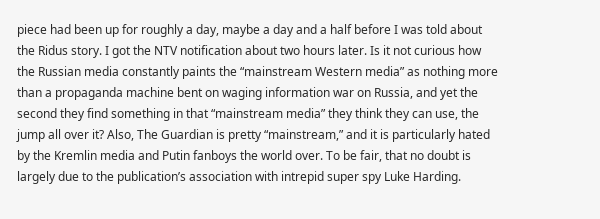piece had been up for roughly a day, maybe a day and a half before I was told about the Ridus story. I got the NTV notification about two hours later. Is it not curious how the Russian media constantly paints the “mainstream Western media” as nothing more than a propaganda machine bent on waging information war on Russia, and yet the second they find something in that “mainstream media” they think they can use, the jump all over it? Also, The Guardian is pretty “mainstream,” and it is particularly hated by the Kremlin media and Putin fanboys the world over. To be fair, that no doubt is largely due to the publication’s association with intrepid super spy Luke Harding.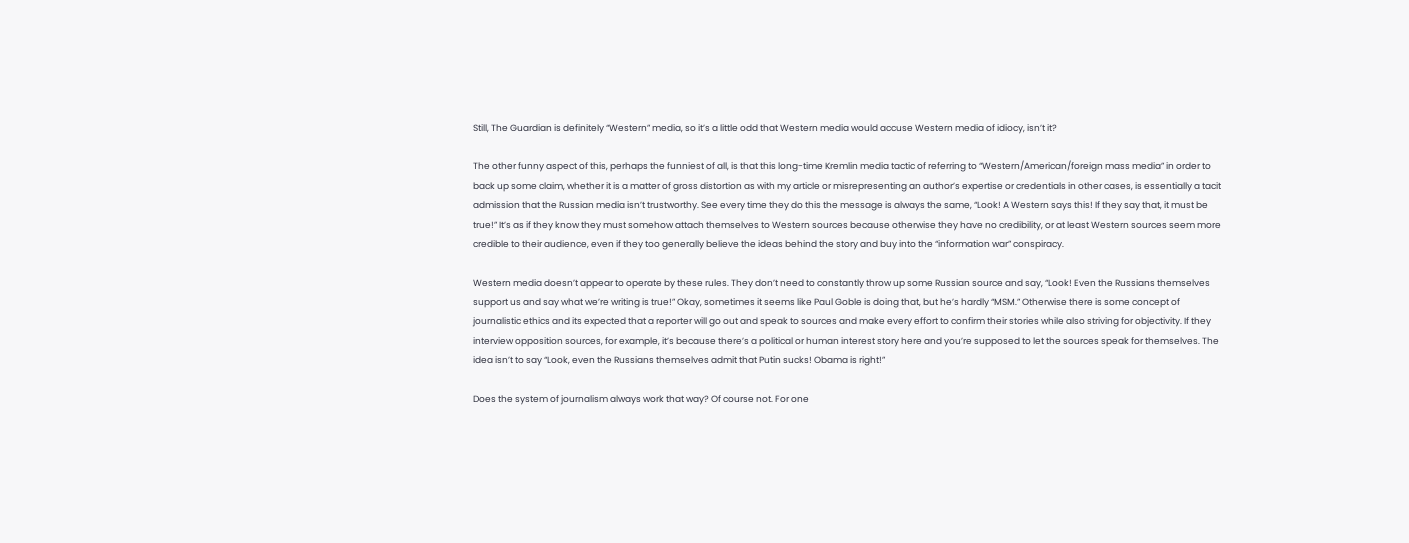Still, The Guardian is definitely “Western” media, so it’s a little odd that Western media would accuse Western media of idiocy, isn’t it?

The other funny aspect of this, perhaps the funniest of all, is that this long-time Kremlin media tactic of referring to “Western/American/foreign mass media” in order to back up some claim, whether it is a matter of gross distortion as with my article or misrepresenting an author’s expertise or credentials in other cases, is essentially a tacit admission that the Russian media isn’t trustworthy. See every time they do this the message is always the same, “Look! A Western says this! If they say that, it must be true!” It’s as if they know they must somehow attach themselves to Western sources because otherwise they have no credibility, or at least Western sources seem more credible to their audience, even if they too generally believe the ideas behind the story and buy into the “information war” conspiracy.

Western media doesn’t appear to operate by these rules. They don’t need to constantly throw up some Russian source and say, “Look! Even the Russians themselves support us and say what we’re writing is true!” Okay, sometimes it seems like Paul Goble is doing that, but he’s hardly “MSM.” Otherwise there is some concept of journalistic ethics and its expected that a reporter will go out and speak to sources and make every effort to confirm their stories while also striving for objectivity. If they interview opposition sources, for example, it’s because there’s a political or human interest story here and you’re supposed to let the sources speak for themselves. The idea isn’t to say “Look, even the Russians themselves admit that Putin sucks! Obama is right!”

Does the system of journalism always work that way? Of course not. For one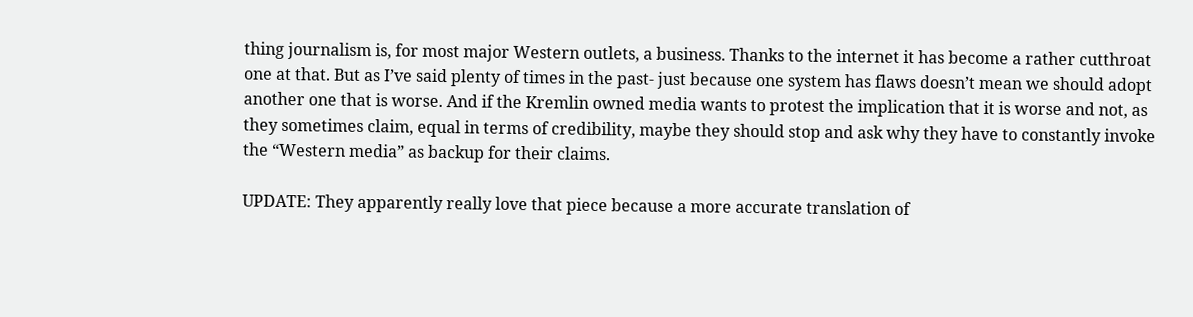thing journalism is, for most major Western outlets, a business. Thanks to the internet it has become a rather cutthroat one at that. But as I’ve said plenty of times in the past- just because one system has flaws doesn’t mean we should adopt another one that is worse. And if the Kremlin owned media wants to protest the implication that it is worse and not, as they sometimes claim, equal in terms of credibility, maybe they should stop and ask why they have to constantly invoke the “Western media” as backup for their claims.

UPDATE: They apparently really love that piece because a more accurate translation of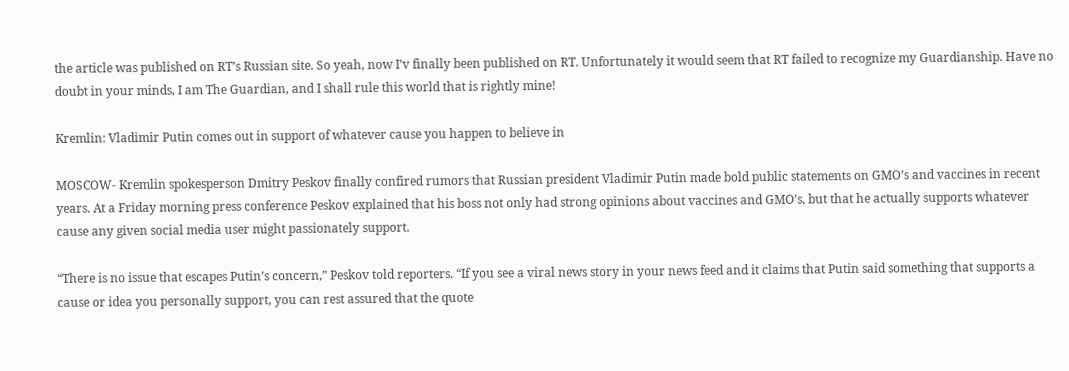the article was published on RT’s Russian site. So yeah, now I’v finally been published on RT. Unfortunately it would seem that RT failed to recognize my Guardianship. Have no doubt in your minds, I am The Guardian, and I shall rule this world that is rightly mine!

Kremlin: Vladimir Putin comes out in support of whatever cause you happen to believe in

MOSCOW- Kremlin spokesperson Dmitry Peskov finally confired rumors that Russian president Vladimir Putin made bold public statements on GMO’s and vaccines in recent years. At a Friday morning press conference Peskov explained that his boss not only had strong opinions about vaccines and GMO’s, but that he actually supports whatever cause any given social media user might passionately support.

“There is no issue that escapes Putin’s concern,” Peskov told reporters. “If you see a viral news story in your news feed and it claims that Putin said something that supports a cause or idea you personally support, you can rest assured that the quote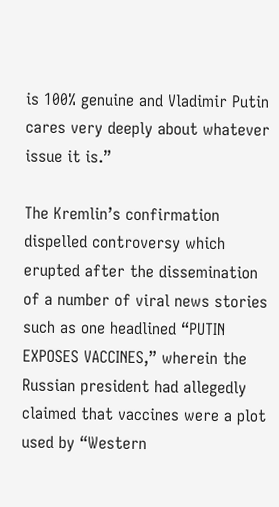is 100% genuine and Vladimir Putin cares very deeply about whatever issue it is.”

The Kremlin’s confirmation dispelled controversy which erupted after the dissemination of a number of viral news stories such as one headlined “PUTIN EXPOSES VACCINES,” wherein the Russian president had allegedly claimed that vaccines were a plot used by “Western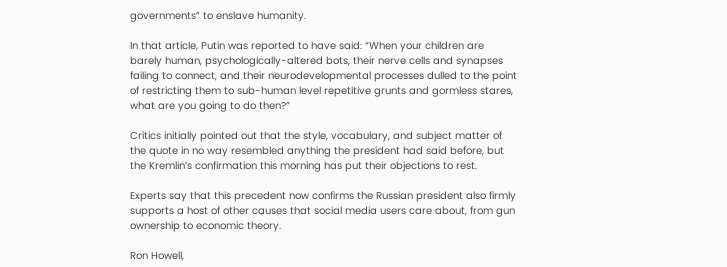governments” to enslave humanity.

In that article, Putin was reported to have said: “When your children are barely human, psychologically-altered bots, their nerve cells and synapses failing to connect, and their neurodevelopmental processes dulled to the point of restricting them to sub-human level repetitive grunts and gormless stares, what are you going to do then?”

Critics initially pointed out that the style, vocabulary, and subject matter of the quote in no way resembled anything the president had said before, but the Kremlin’s confirmation this morning has put their objections to rest.

Experts say that this precedent now confirms the Russian president also firmly supports a host of other causes that social media users care about, from gun ownership to economic theory.

Ron Howell,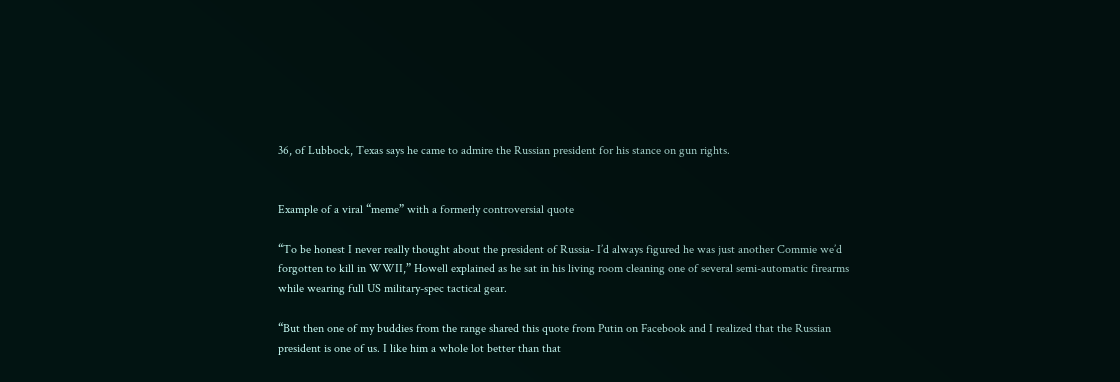36, of Lubbock, Texas says he came to admire the Russian president for his stance on gun rights.


Example of a viral “meme” with a formerly controversial quote

“To be honest I never really thought about the president of Russia- I’d always figured he was just another Commie we’d forgotten to kill in WWII,” Howell explained as he sat in his living room cleaning one of several semi-automatic firearms while wearing full US military-spec tactical gear.

“But then one of my buddies from the range shared this quote from Putin on Facebook and I realized that the Russian president is one of us. I like him a whole lot better than that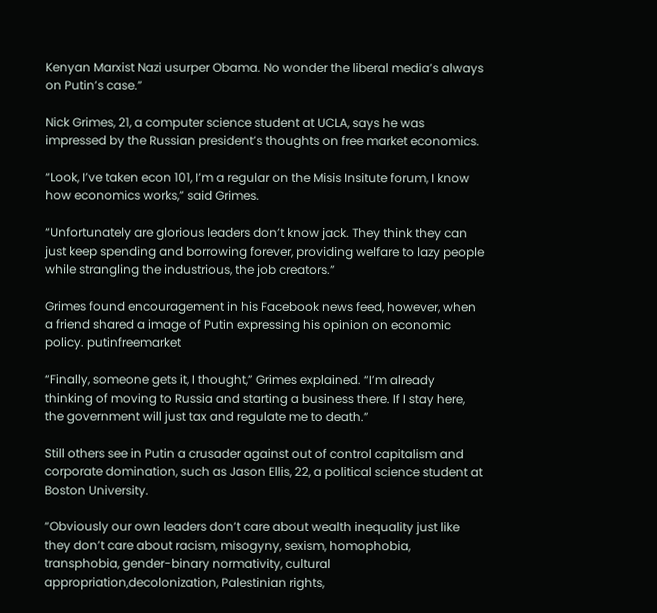Kenyan Marxist Nazi usurper Obama. No wonder the liberal media’s always on Putin’s case.”

Nick Grimes, 21, a computer science student at UCLA, says he was impressed by the Russian president’s thoughts on free market economics.

“Look, I’ve taken econ 101, I’m a regular on the Misis Insitute forum, I know how economics works,” said Grimes.

“Unfortunately are glorious leaders don’t know jack. They think they can just keep spending and borrowing forever, providing welfare to lazy people while strangling the industrious, the job creators.”

Grimes found encouragement in his Facebook news feed, however, when a friend shared a image of Putin expressing his opinion on economic policy. putinfreemarket

“Finally, someone gets it, I thought,” Grimes explained. “I’m already thinking of moving to Russia and starting a business there. If I stay here, the government will just tax and regulate me to death.”

Still others see in Putin a crusader against out of control capitalism and corporate domination, such as Jason Ellis, 22, a political science student at Boston University.

“Obviously our own leaders don’t care about wealth inequality just like they don’t care about racism, misogyny, sexism, homophobia, transphobia, gender-binary normativity, cultural appropriation,decolonization, Palestinian rights,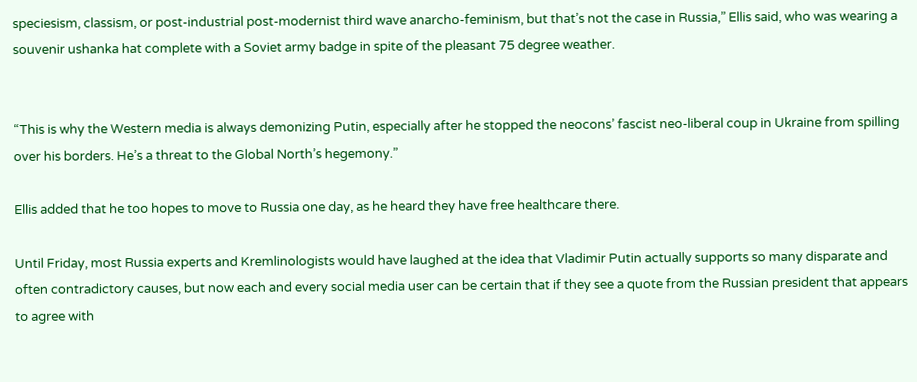speciesism, classism, or post-industrial post-modernist third wave anarcho-feminism, but that’s not the case in Russia,” Ellis said, who was wearing a souvenir ushanka hat complete with a Soviet army badge in spite of the pleasant 75 degree weather.


“This is why the Western media is always demonizing Putin, especially after he stopped the neocons’ fascist neo-liberal coup in Ukraine from spilling over his borders. He’s a threat to the Global North’s hegemony.”

Ellis added that he too hopes to move to Russia one day, as he heard they have free healthcare there.

Until Friday, most Russia experts and Kremlinologists would have laughed at the idea that Vladimir Putin actually supports so many disparate and often contradictory causes, but now each and every social media user can be certain that if they see a quote from the Russian president that appears to agree with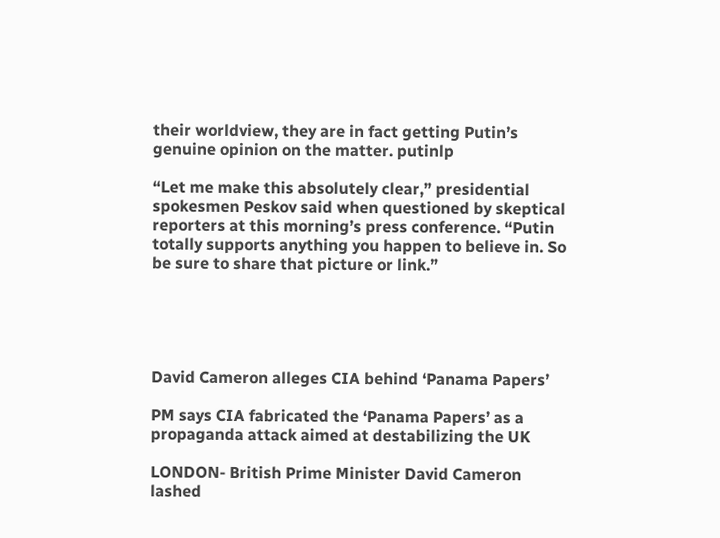their worldview, they are in fact getting Putin’s genuine opinion on the matter. putinlp

“Let me make this absolutely clear,” presidential spokesmen Peskov said when questioned by skeptical reporters at this morning’s press conference. “Putin totally supports anything you happen to believe in. So be sure to share that picture or link.”





David Cameron alleges CIA behind ‘Panama Papers’

PM says CIA fabricated the ‘Panama Papers’ as a propaganda attack aimed at destabilizing the UK

LONDON- British Prime Minister David Cameron lashed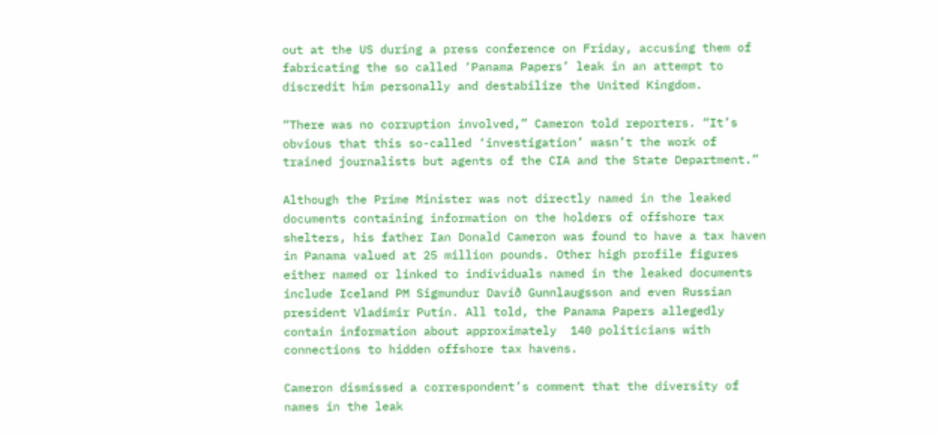out at the US during a press conference on Friday, accusing them of fabricating the so called ‘Panama Papers’ leak in an attempt to discredit him personally and destabilize the United Kingdom.

“There was no corruption involved,” Cameron told reporters. “It’s obvious that this so-called ‘investigation’ wasn’t the work of trained journalists but agents of the CIA and the State Department.”

Although the Prime Minister was not directly named in the leaked documents containing information on the holders of offshore tax shelters, his father Ian Donald Cameron was found to have a tax haven in Panama valued at 25 million pounds. Other high profile figures either named or linked to individuals named in the leaked documents include Iceland PM Sigmundur Davíð Gunnlaugsson and even Russian president Vladimir Putin. All told, the Panama Papers allegedly contain information about approximately  140 politicians with connections to hidden offshore tax havens.

Cameron dismissed a correspondent’s comment that the diversity of names in the leak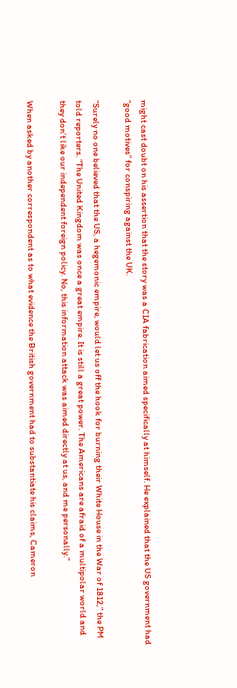might cast doubt on his assertion that the story was a CIA fabrication aimed specifically at himself. He explained that the US government had “good motives” for conspiring against the UK.

“Surely no one believed that the US, a hegemonic empire, would let us off the hook for burning their White House in the War of 1812,” the PM told reporters. “The United Kingdom was once a great empire. It is still a great power. The Americans are afraid of a multipolar world and they don’t like our independent foreign policy. No, this information attack was aimed directly at us, and me personally.”

When asked by another correspondent as to what evidence the British government had to substantiate his claims, Cameron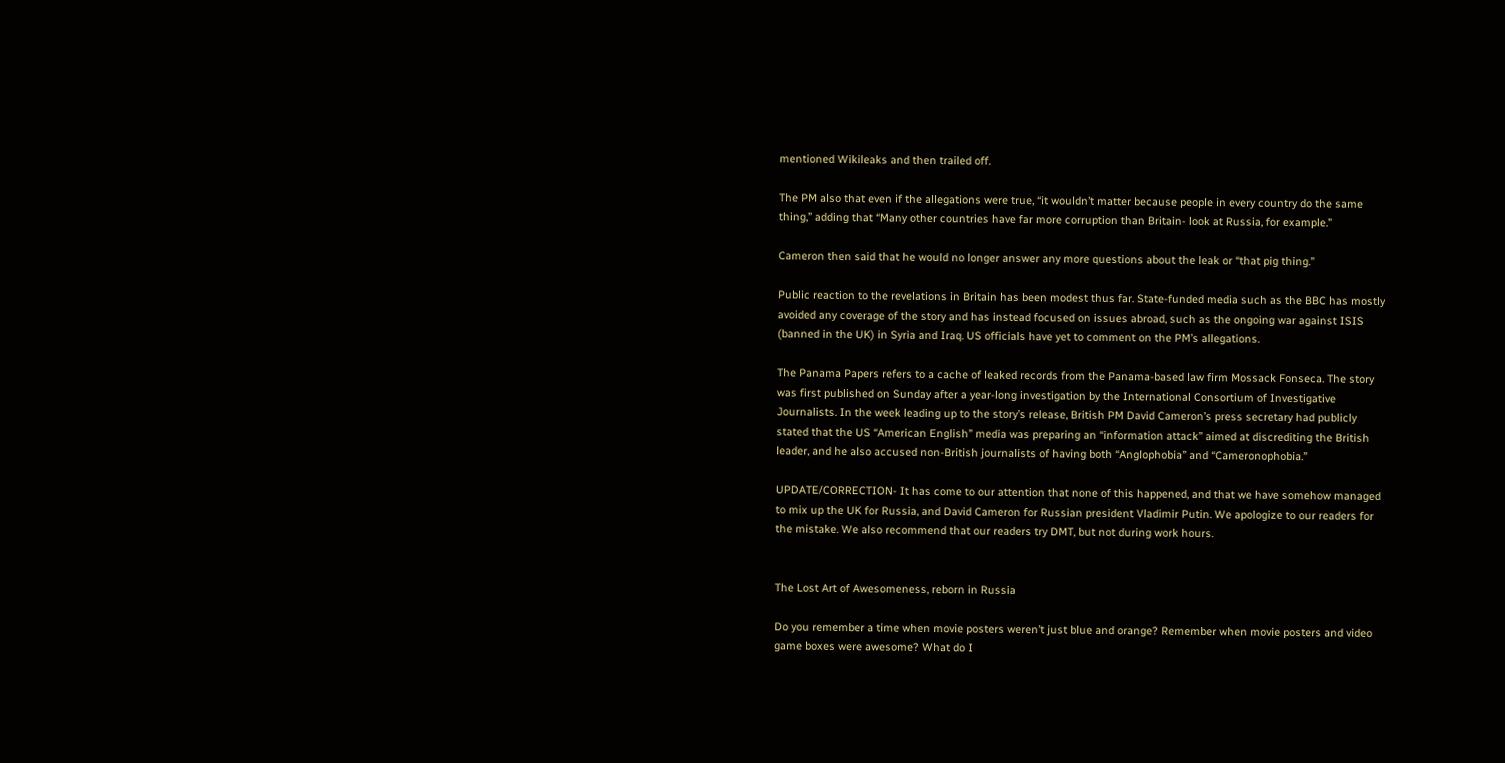mentioned Wikileaks and then trailed off.

The PM also that even if the allegations were true, “it wouldn’t matter because people in every country do the same thing,” adding that “Many other countries have far more corruption than Britain- look at Russia, for example.”

Cameron then said that he would no longer answer any more questions about the leak or “that pig thing.”

Public reaction to the revelations in Britain has been modest thus far. State-funded media such as the BBC has mostly avoided any coverage of the story and has instead focused on issues abroad, such as the ongoing war against ISIS (banned in the UK) in Syria and Iraq. US officials have yet to comment on the PM’s allegations.

The Panama Papers refers to a cache of leaked records from the Panama-based law firm Mossack Fonseca. The story was first published on Sunday after a year-long investigation by the International Consortium of Investigative Journalists. In the week leading up to the story’s release, British PM David Cameron’s press secretary had publicly stated that the US “American English” media was preparing an “information attack” aimed at discrediting the British leader, and he also accused non-British journalists of having both “Anglophobia” and “Cameronophobia.”

UPDATE/CORRECTION- It has come to our attention that none of this happened, and that we have somehow managed to mix up the UK for Russia, and David Cameron for Russian president Vladimir Putin. We apologize to our readers for the mistake. We also recommend that our readers try DMT, but not during work hours.


The Lost Art of Awesomeness, reborn in Russia

Do you remember a time when movie posters weren’t just blue and orange? Remember when movie posters and video game boxes were awesome? What do I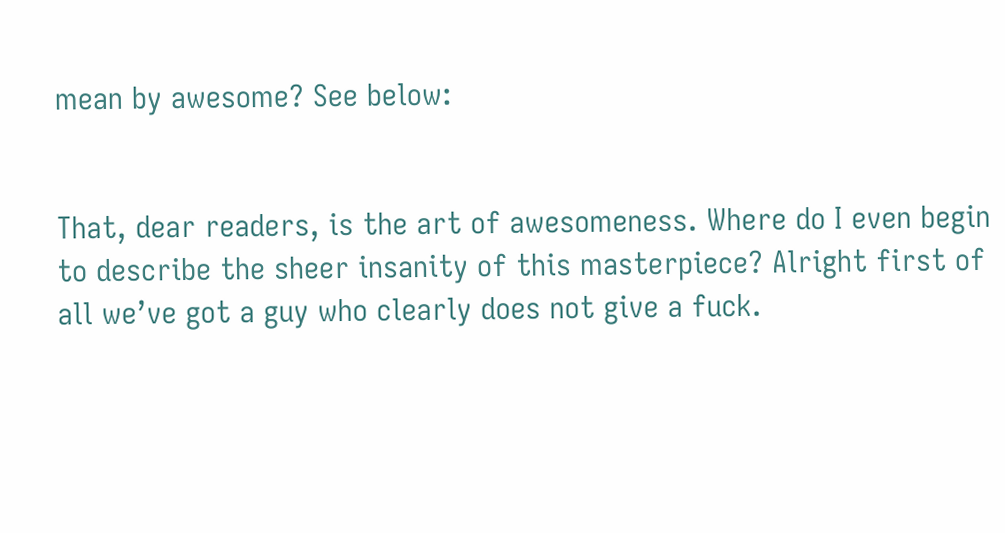mean by awesome? See below:


That, dear readers, is the art of awesomeness. Where do I even begin to describe the sheer insanity of this masterpiece? Alright first of all we’ve got a guy who clearly does not give a fuck.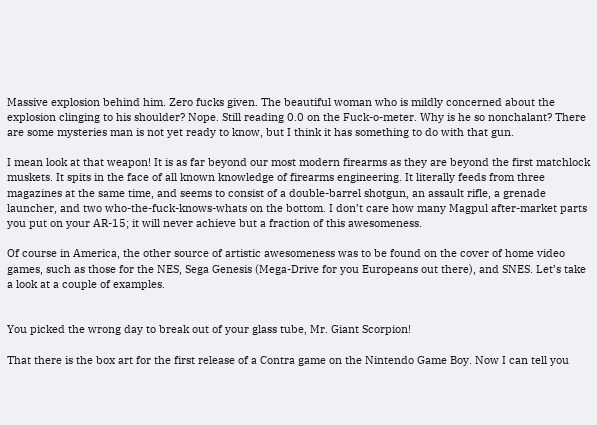Massive explosion behind him. Zero fucks given. The beautiful woman who is mildly concerned about the explosion clinging to his shoulder? Nope. Still reading 0.0 on the Fuck-o-meter. Why is he so nonchalant? There are some mysteries man is not yet ready to know, but I think it has something to do with that gun.

I mean look at that weapon! It is as far beyond our most modern firearms as they are beyond the first matchlock muskets. It spits in the face of all known knowledge of firearms engineering. It literally feeds from three magazines at the same time, and seems to consist of a double-barrel shotgun, an assault rifle, a grenade launcher, and two who-the-fuck-knows-whats on the bottom. I don’t care how many Magpul after-market parts you put on your AR-15; it will never achieve but a fraction of this awesomeness.

Of course in America, the other source of artistic awesomeness was to be found on the cover of home video games, such as those for the NES, Sega Genesis (Mega-Drive for you Europeans out there), and SNES. Let’s take a look at a couple of examples.


You picked the wrong day to break out of your glass tube, Mr. Giant Scorpion!

That there is the box art for the first release of a Contra game on the Nintendo Game Boy. Now I can tell you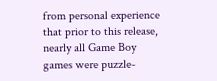from personal experience that prior to this release, nearly all Game Boy games were puzzle-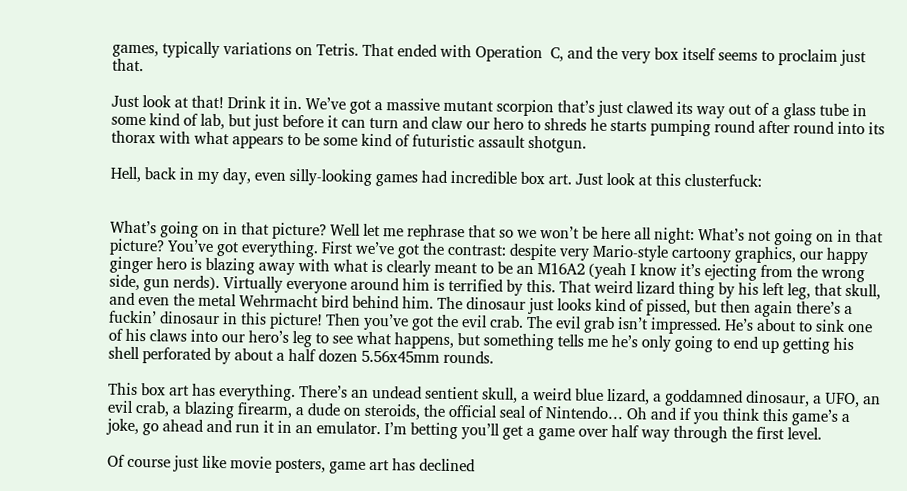games, typically variations on Tetris. That ended with Operation  C, and the very box itself seems to proclaim just that.

Just look at that! Drink it in. We’ve got a massive mutant scorpion that’s just clawed its way out of a glass tube in some kind of lab, but just before it can turn and claw our hero to shreds he starts pumping round after round into its thorax with what appears to be some kind of futuristic assault shotgun.

Hell, back in my day, even silly-looking games had incredible box art. Just look at this clusterfuck:


What’s going on in that picture? Well let me rephrase that so we won’t be here all night: What’s not going on in that picture? You’ve got everything. First we’ve got the contrast: despite very Mario-style cartoony graphics, our happy ginger hero is blazing away with what is clearly meant to be an M16A2 (yeah I know it’s ejecting from the wrong side, gun nerds). Virtually everyone around him is terrified by this. That weird lizard thing by his left leg, that skull, and even the metal Wehrmacht bird behind him. The dinosaur just looks kind of pissed, but then again there’s a fuckin’ dinosaur in this picture! Then you’ve got the evil crab. The evil grab isn’t impressed. He’s about to sink one of his claws into our hero’s leg to see what happens, but something tells me he’s only going to end up getting his shell perforated by about a half dozen 5.56x45mm rounds.

This box art has everything. There’s an undead sentient skull, a weird blue lizard, a goddamned dinosaur, a UFO, an evil crab, a blazing firearm, a dude on steroids, the official seal of Nintendo… Oh and if you think this game’s a joke, go ahead and run it in an emulator. I’m betting you’ll get a game over half way through the first level.

Of course just like movie posters, game art has declined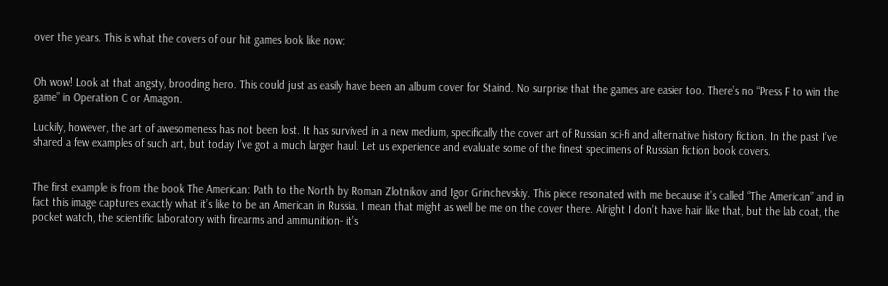over the years. This is what the covers of our hit games look like now:


Oh wow! Look at that angsty, brooding hero. This could just as easily have been an album cover for Staind. No surprise that the games are easier too. There’s no “Press F to win the game” in Operation C or Amagon.

Luckily, however, the art of awesomeness has not been lost. It has survived in a new medium, specifically the cover art of Russian sci-fi and alternative history fiction. In the past I’ve shared a few examples of such art, but today I’ve got a much larger haul. Let us experience and evaluate some of the finest specimens of Russian fiction book covers.


The first example is from the book The American: Path to the North by Roman Zlotnikov and Igor Grinchevskiy. This piece resonated with me because it’s called “The American” and in fact this image captures exactly what it’s like to be an American in Russia. I mean that might as well be me on the cover there. Alright I don’t have hair like that, but the lab coat, the pocket watch, the scientific laboratory with firearms and ammunition- it’s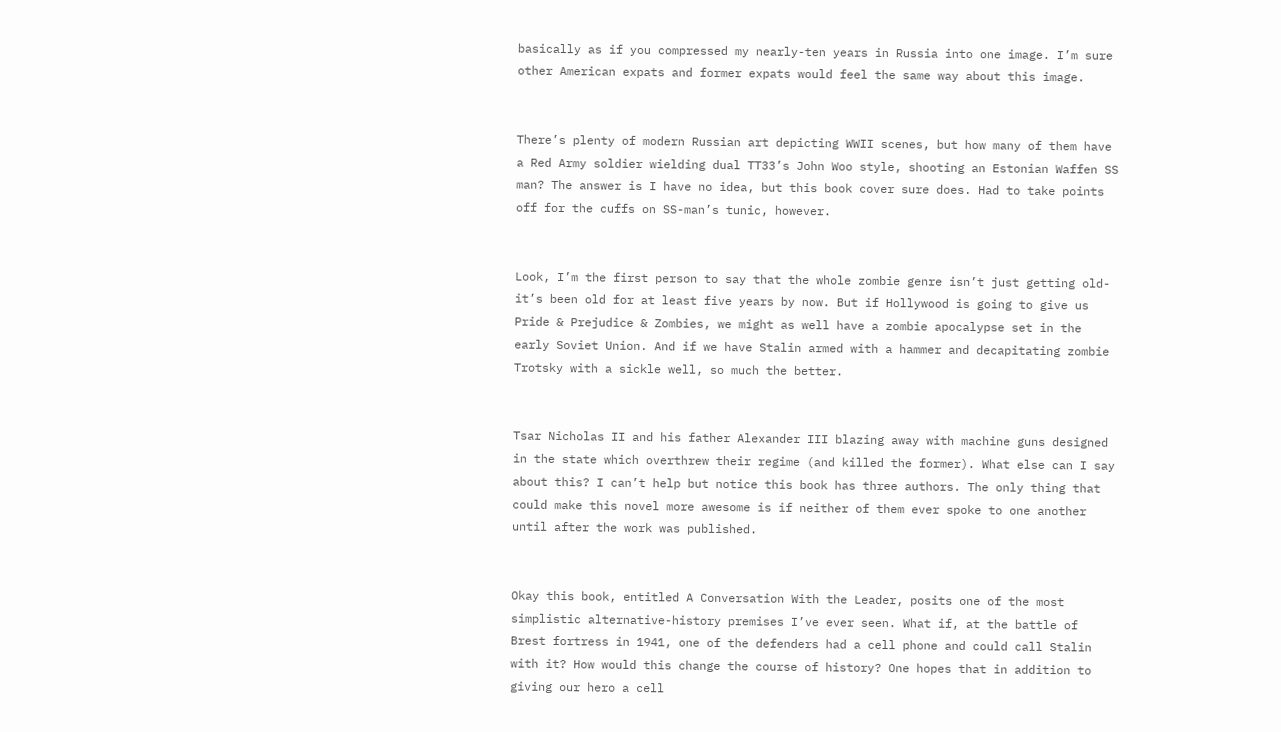basically as if you compressed my nearly-ten years in Russia into one image. I’m sure other American expats and former expats would feel the same way about this image.


There’s plenty of modern Russian art depicting WWII scenes, but how many of them have a Red Army soldier wielding dual TT33’s John Woo style, shooting an Estonian Waffen SS man? The answer is I have no idea, but this book cover sure does. Had to take points off for the cuffs on SS-man’s tunic, however.


Look, I’m the first person to say that the whole zombie genre isn’t just getting old- it’s been old for at least five years by now. But if Hollywood is going to give us Pride & Prejudice & Zombies, we might as well have a zombie apocalypse set in the early Soviet Union. And if we have Stalin armed with a hammer and decapitating zombie Trotsky with a sickle well, so much the better.


Tsar Nicholas II and his father Alexander III blazing away with machine guns designed in the state which overthrew their regime (and killed the former). What else can I say about this? I can’t help but notice this book has three authors. The only thing that could make this novel more awesome is if neither of them ever spoke to one another until after the work was published.


Okay this book, entitled A Conversation With the Leader, posits one of the most simplistic alternative-history premises I’ve ever seen. What if, at the battle of Brest fortress in 1941, one of the defenders had a cell phone and could call Stalin with it? How would this change the course of history? One hopes that in addition to giving our hero a cell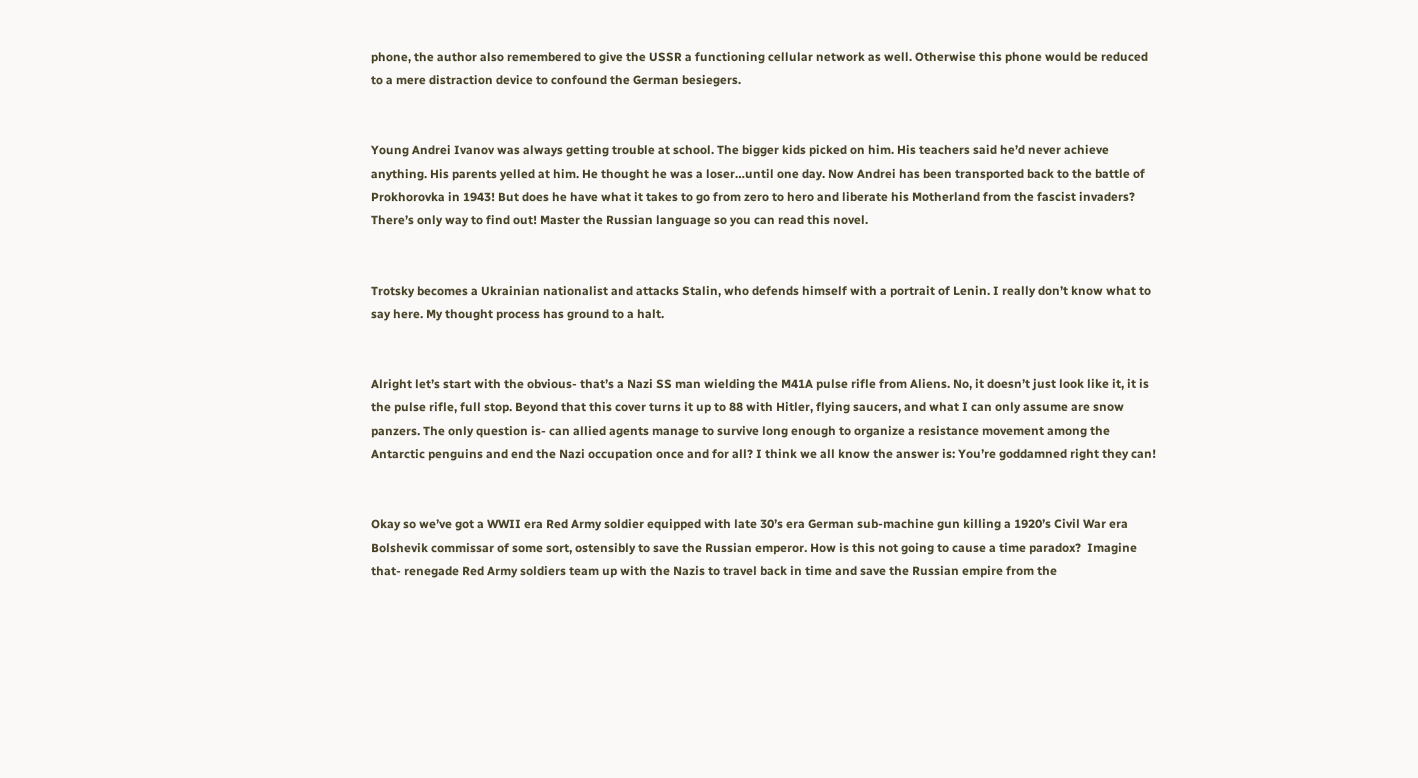phone, the author also remembered to give the USSR a functioning cellular network as well. Otherwise this phone would be reduced to a mere distraction device to confound the German besiegers.


Young Andrei Ivanov was always getting trouble at school. The bigger kids picked on him. His teachers said he’d never achieve anything. His parents yelled at him. He thought he was a loser…until one day. Now Andrei has been transported back to the battle of Prokhorovka in 1943! But does he have what it takes to go from zero to hero and liberate his Motherland from the fascist invaders? There’s only way to find out! Master the Russian language so you can read this novel.


Trotsky becomes a Ukrainian nationalist and attacks Stalin, who defends himself with a portrait of Lenin. I really don’t know what to say here. My thought process has ground to a halt.


Alright let’s start with the obvious- that’s a Nazi SS man wielding the M41A pulse rifle from Aliens. No, it doesn’t just look like it, it is the pulse rifle, full stop. Beyond that this cover turns it up to 88 with Hitler, flying saucers, and what I can only assume are snow panzers. The only question is- can allied agents manage to survive long enough to organize a resistance movement among the Antarctic penguins and end the Nazi occupation once and for all? I think we all know the answer is: You’re goddamned right they can!


Okay so we’ve got a WWII era Red Army soldier equipped with late 30’s era German sub-machine gun killing a 1920’s Civil War era Bolshevik commissar of some sort, ostensibly to save the Russian emperor. How is this not going to cause a time paradox?  Imagine that- renegade Red Army soldiers team up with the Nazis to travel back in time and save the Russian empire from the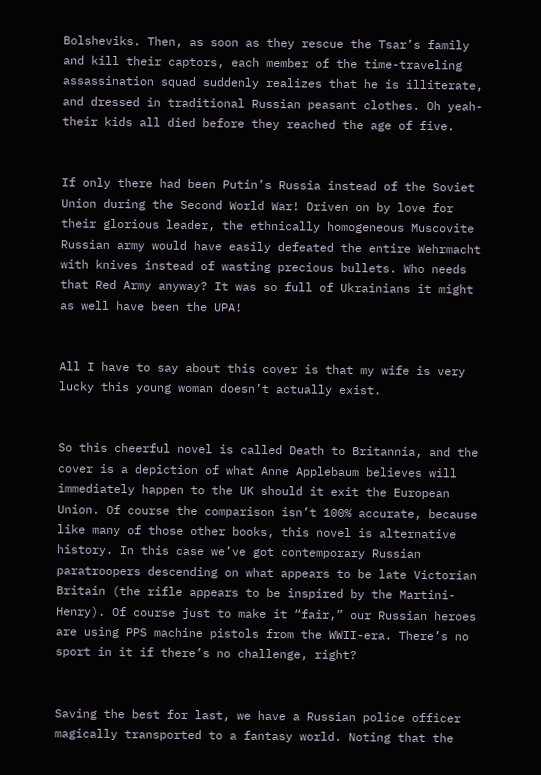Bolsheviks. Then, as soon as they rescue the Tsar’s family and kill their captors, each member of the time-traveling assassination squad suddenly realizes that he is illiterate, and dressed in traditional Russian peasant clothes. Oh yeah- their kids all died before they reached the age of five.


If only there had been Putin’s Russia instead of the Soviet Union during the Second World War! Driven on by love for their glorious leader, the ethnically homogeneous Muscovite Russian army would have easily defeated the entire Wehrmacht with knives instead of wasting precious bullets. Who needs that Red Army anyway? It was so full of Ukrainians it might as well have been the UPA!


All I have to say about this cover is that my wife is very lucky this young woman doesn’t actually exist.


So this cheerful novel is called Death to Britannia, and the cover is a depiction of what Anne Applebaum believes will immediately happen to the UK should it exit the European Union. Of course the comparison isn’t 100% accurate, because like many of those other books, this novel is alternative history. In this case we’ve got contemporary Russian paratroopers descending on what appears to be late Victorian Britain (the rifle appears to be inspired by the Martini-Henry). Of course just to make it “fair,” our Russian heroes are using PPS machine pistols from the WWII-era. There’s no sport in it if there’s no challenge, right?


Saving the best for last, we have a Russian police officer magically transported to a fantasy world. Noting that the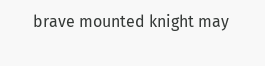brave mounted knight may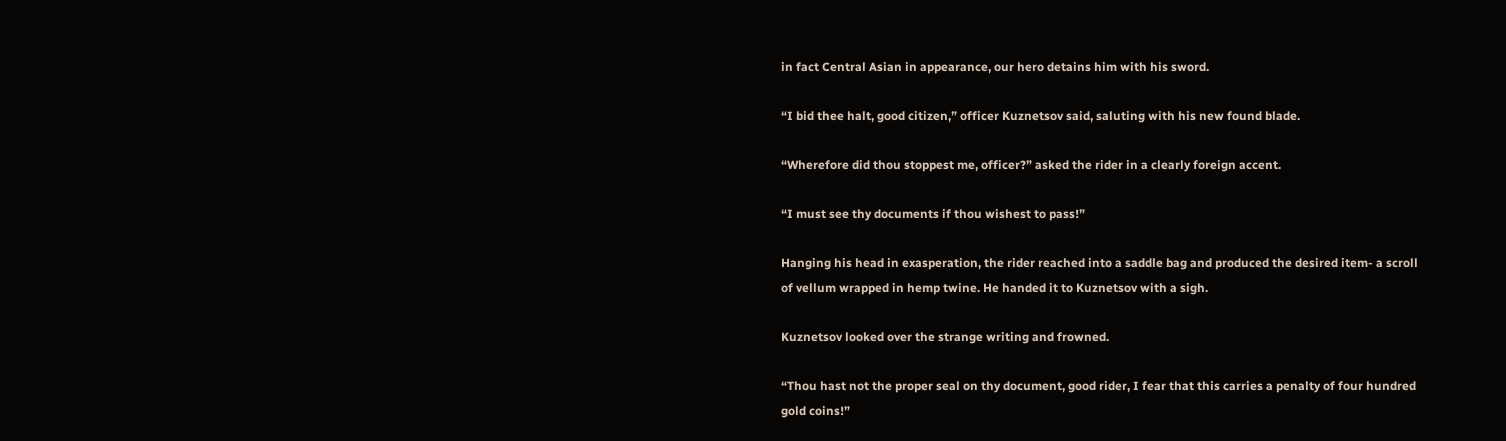in fact Central Asian in appearance, our hero detains him with his sword.

“I bid thee halt, good citizen,” officer Kuznetsov said, saluting with his new found blade.

“Wherefore did thou stoppest me, officer?” asked the rider in a clearly foreign accent.

“I must see thy documents if thou wishest to pass!”

Hanging his head in exasperation, the rider reached into a saddle bag and produced the desired item- a scroll of vellum wrapped in hemp twine. He handed it to Kuznetsov with a sigh.

Kuznetsov looked over the strange writing and frowned.

“Thou hast not the proper seal on thy document, good rider, I fear that this carries a penalty of four hundred gold coins!”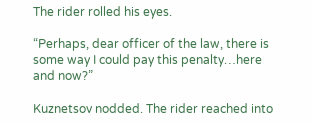The rider rolled his eyes.

“Perhaps, dear officer of the law, there is some way I could pay this penalty…here and now?”

Kuznetsov nodded. The rider reached into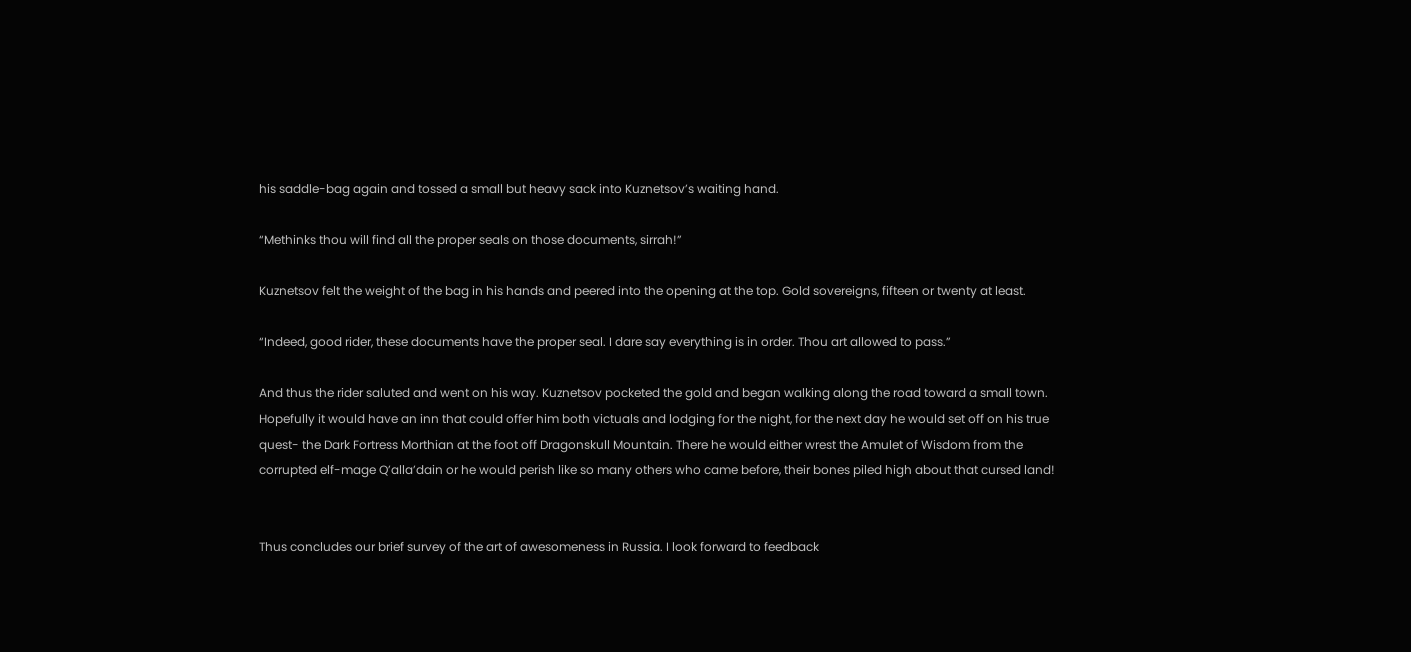his saddle-bag again and tossed a small but heavy sack into Kuznetsov’s waiting hand.

“Methinks thou will find all the proper seals on those documents, sirrah!”

Kuznetsov felt the weight of the bag in his hands and peered into the opening at the top. Gold sovereigns, fifteen or twenty at least.

“Indeed, good rider, these documents have the proper seal. I dare say everything is in order. Thou art allowed to pass.”

And thus the rider saluted and went on his way. Kuznetsov pocketed the gold and began walking along the road toward a small town. Hopefully it would have an inn that could offer him both victuals and lodging for the night, for the next day he would set off on his true quest- the Dark Fortress Morthian at the foot off Dragonskull Mountain. There he would either wrest the Amulet of Wisdom from the corrupted elf-mage Q’alla’dain or he would perish like so many others who came before, their bones piled high about that cursed land!


Thus concludes our brief survey of the art of awesomeness in Russia. I look forward to feedback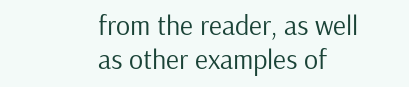from the reader, as well as other examples of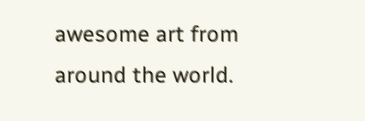awesome art from around the world.